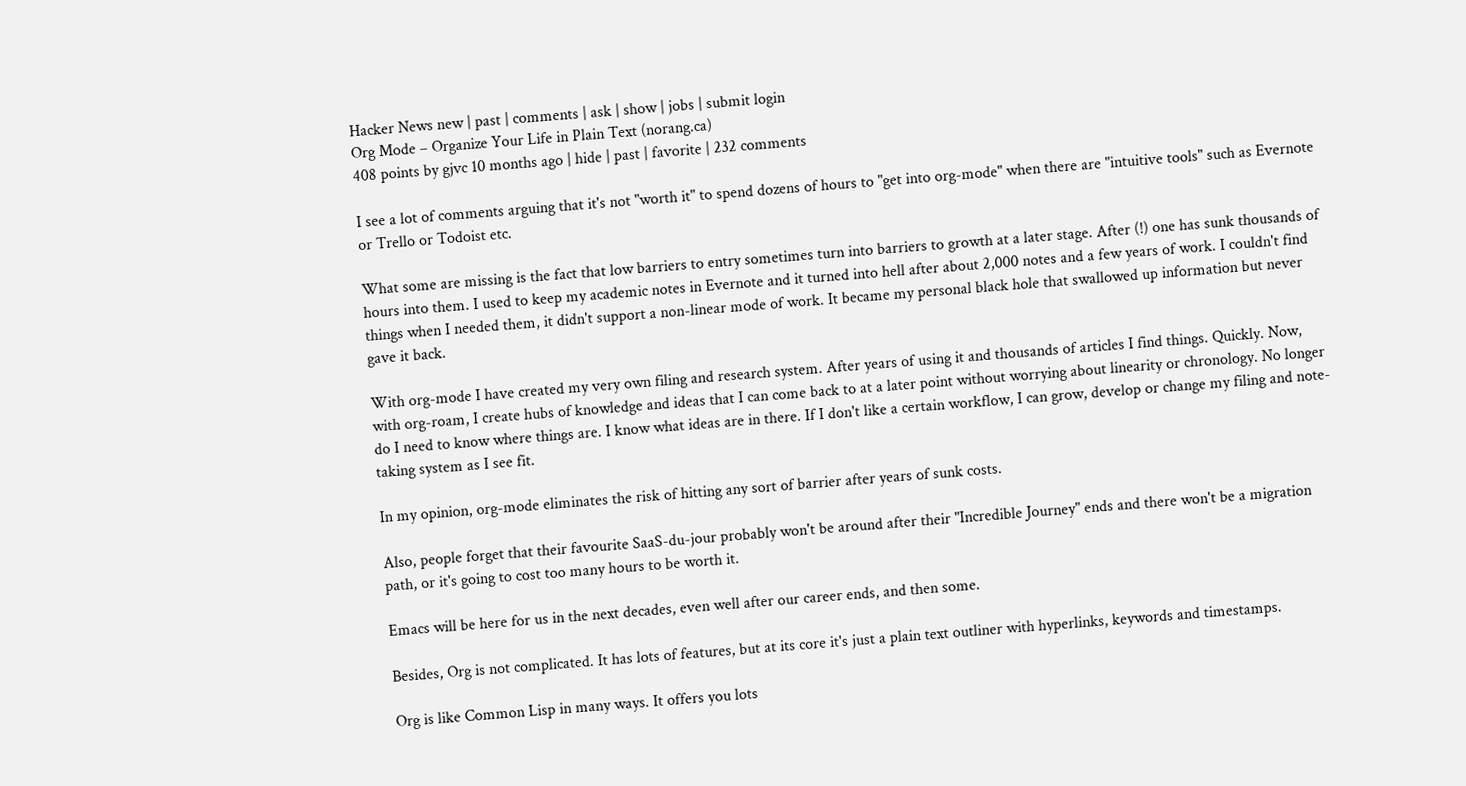Hacker News new | past | comments | ask | show | jobs | submit login
Org Mode – Organize Your Life in Plain Text (norang.ca)
408 points by gjvc 10 months ago | hide | past | favorite | 232 comments

I see a lot of comments arguing that it's not "worth it" to spend dozens of hours to "get into org-mode" when there are "intuitive tools" such as Evernote or Trello or Todoist etc.

What some are missing is the fact that low barriers to entry sometimes turn into barriers to growth at a later stage. After (!) one has sunk thousands of hours into them. I used to keep my academic notes in Evernote and it turned into hell after about 2,000 notes and a few years of work. I couldn't find things when I needed them, it didn't support a non-linear mode of work. It became my personal black hole that swallowed up information but never gave it back.

With org-mode I have created my very own filing and research system. After years of using it and thousands of articles I find things. Quickly. Now, with org-roam, I create hubs of knowledge and ideas that I can come back to at a later point without worrying about linearity or chronology. No longer do I need to know where things are. I know what ideas are in there. If I don't like a certain workflow, I can grow, develop or change my filing and note-taking system as I see fit.

In my opinion, org-mode eliminates the risk of hitting any sort of barrier after years of sunk costs.

Also, people forget that their favourite SaaS-du-jour probably won't be around after their "Incredible Journey" ends and there won't be a migration path, or it's going to cost too many hours to be worth it.

Emacs will be here for us in the next decades, even well after our career ends, and then some.

Besides, Org is not complicated. It has lots of features, but at its core it's just a plain text outliner with hyperlinks, keywords and timestamps.

Org is like Common Lisp in many ways. It offers you lots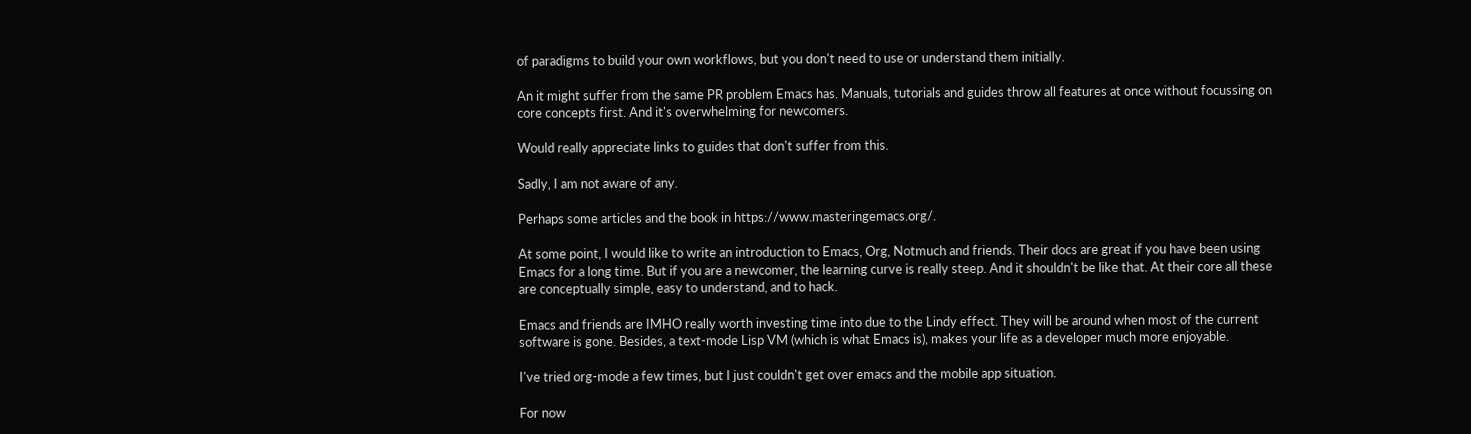of paradigms to build your own workflows, but you don't need to use or understand them initially.

An it might suffer from the same PR problem Emacs has. Manuals, tutorials and guides throw all features at once without focussing on core concepts first. And it's overwhelming for newcomers.

Would really appreciate links to guides that don't suffer from this.

Sadly, I am not aware of any.

Perhaps some articles and the book in https://www.masteringemacs.org/.

At some point, I would like to write an introduction to Emacs, Org, Notmuch and friends. Their docs are great if you have been using Emacs for a long time. But if you are a newcomer, the learning curve is really steep. And it shouldn't be like that. At their core all these are conceptually simple, easy to understand, and to hack.

Emacs and friends are IMHO really worth investing time into due to the Lindy effect. They will be around when most of the current software is gone. Besides, a text-mode Lisp VM (which is what Emacs is), makes your life as a developer much more enjoyable.

I've tried org-mode a few times, but I just couldn't get over emacs and the mobile app situation.

For now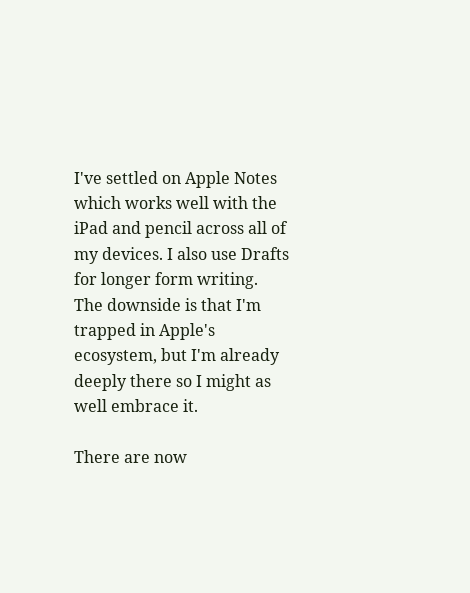I've settled on Apple Notes which works well with the iPad and pencil across all of my devices. I also use Drafts for longer form writing. The downside is that I'm trapped in Apple's ecosystem, but I'm already deeply there so I might as well embrace it.

There are now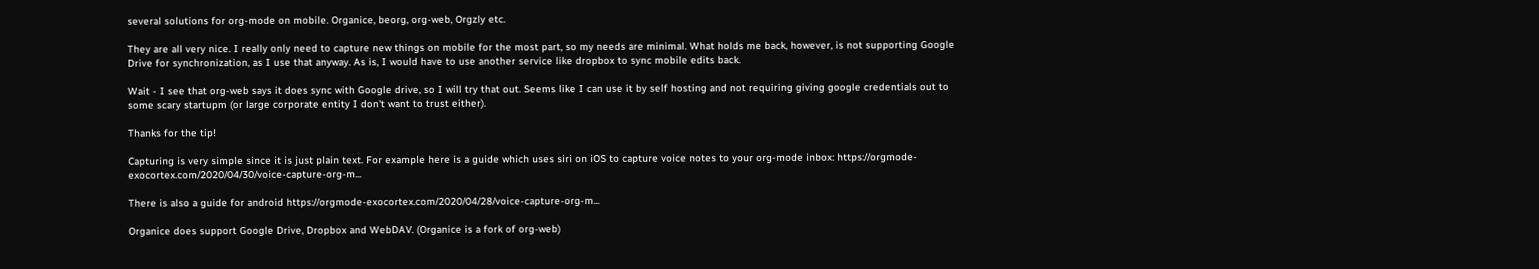several solutions for org-mode on mobile. Organice, beorg, org-web, Orgzly etc.

They are all very nice. I really only need to capture new things on mobile for the most part, so my needs are minimal. What holds me back, however, is not supporting Google Drive for synchronization, as I use that anyway. As is, I would have to use another service like dropbox to sync mobile edits back.

Wait - I see that org-web says it does sync with Google drive, so I will try that out. Seems like I can use it by self hosting and not requiring giving google credentials out to some scary startupm (or large corporate entity I don't want to trust either).

Thanks for the tip!

Capturing is very simple since it is just plain text. For example here is a guide which uses siri on iOS to capture voice notes to your org-mode inbox: https://orgmode-exocortex.com/2020/04/30/voice-capture-org-m...

There is also a guide for android https://orgmode-exocortex.com/2020/04/28/voice-capture-org-m...

Organice does support Google Drive, Dropbox and WebDAV. (Organice is a fork of org-web)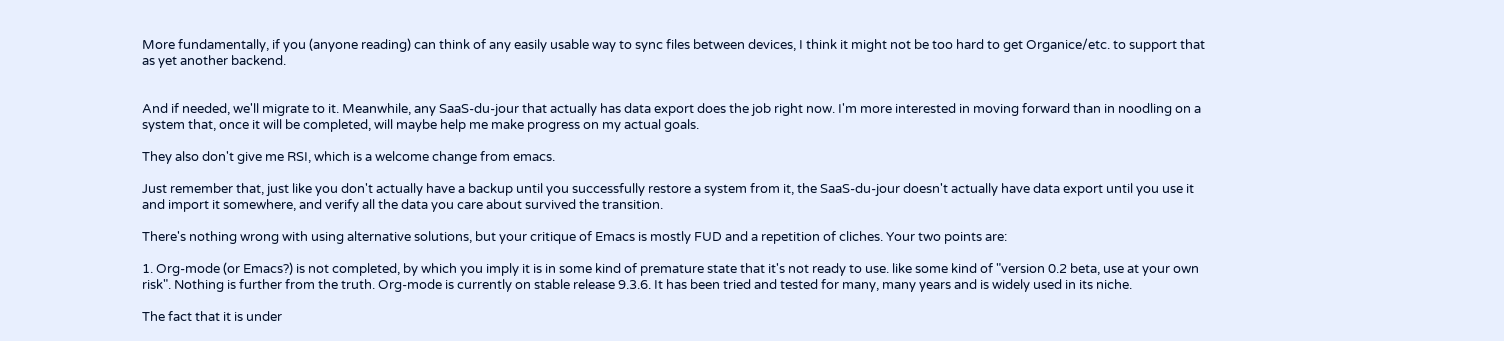More fundamentally, if you (anyone reading) can think of any easily usable way to sync files between devices, I think it might not be too hard to get Organice/etc. to support that as yet another backend.


And if needed, we'll migrate to it. Meanwhile, any SaaS-du-jour that actually has data export does the job right now. I'm more interested in moving forward than in noodling on a system that, once it will be completed, will maybe help me make progress on my actual goals.

They also don't give me RSI, which is a welcome change from emacs.

Just remember that, just like you don't actually have a backup until you successfully restore a system from it, the SaaS-du-jour doesn't actually have data export until you use it and import it somewhere, and verify all the data you care about survived the transition.

There's nothing wrong with using alternative solutions, but your critique of Emacs is mostly FUD and a repetition of cliches. Your two points are:

1. Org-mode (or Emacs?) is not completed, by which you imply it is in some kind of premature state that it's not ready to use. like some kind of "version 0.2 beta, use at your own risk". Nothing is further from the truth. Org-mode is currently on stable release 9.3.6. It has been tried and tested for many, many years and is widely used in its niche.

The fact that it is under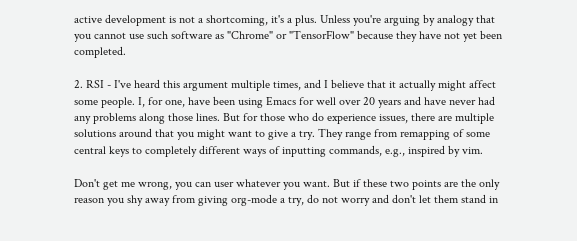active development is not a shortcoming, it's a plus. Unless you're arguing by analogy that you cannot use such software as "Chrome" or "TensorFlow" because they have not yet been completed.

2. RSI - I've heard this argument multiple times, and I believe that it actually might affect some people. I, for one, have been using Emacs for well over 20 years and have never had any problems along those lines. But for those who do experience issues, there are multiple solutions around that you might want to give a try. They range from remapping of some central keys to completely different ways of inputting commands, e.g., inspired by vim.

Don't get me wrong, you can user whatever you want. But if these two points are the only reason you shy away from giving org-mode a try, do not worry and don't let them stand in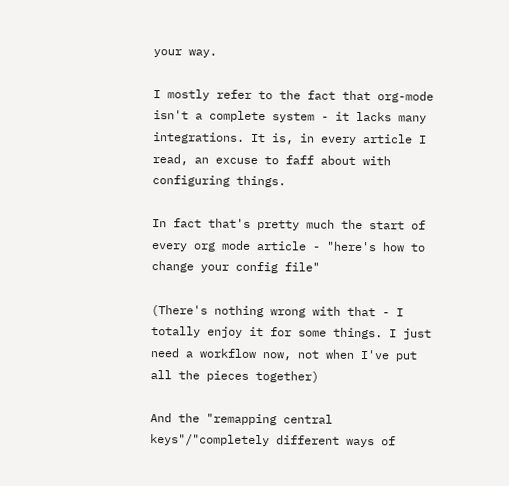your way.

I mostly refer to the fact that org-mode isn't a complete system - it lacks many integrations. It is, in every article I read, an excuse to faff about with configuring things.

In fact that's pretty much the start of every org mode article - "here's how to change your config file"

(There's nothing wrong with that - I totally enjoy it for some things. I just need a workflow now, not when I've put all the pieces together)

And the "remapping central keys"/"completely different ways of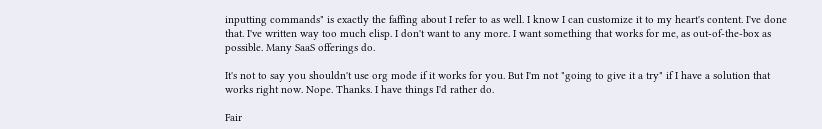inputting commands" is exactly the faffing about I refer to as well. I know I can customize it to my heart's content. I've done that. I've written way too much elisp. I don't want to any more. I want something that works for me, as out-of-the-box as possible. Many SaaS offerings do.

It's not to say you shouldn't use org mode if it works for you. But I'm not "going to give it a try" if I have a solution that works right now. Nope. Thanks. I have things I'd rather do.

Fair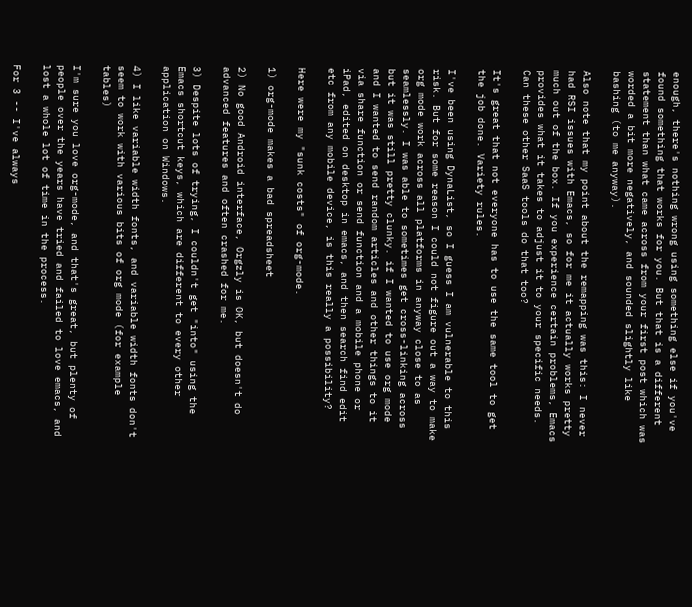enough, there's nothing wrong using something else if you've found something that works for you. But that is a different statement than what came across from your first post which was worded a bit more negatively, and sounded slightly like bashing (to me anyway).

Also note that my point about the remapping was this: I never had RSI issues with Emacs, so for me it actually works pretty much out of the box. If you experience certain problems, Emacs provides what it takes to adjust it to your specific needs. Can these other SaaS tools do that too?

It's great that not everyone has to use the same tool to get the job done. Variety rules.

I've been using DynaList, so I guess I am vulnerable to this risk. But for some reason I could not figure out a way to make org mode work across all platforms in anyway close to as seamlessly. I was able to sometimes get cross-linking across but it was still pretty clunky. if I wanted to use org mode and I wanted to send random articles and other things to it via share function or send function and a mobile phone or iPad, edited on desktop in emacs, and then search find edit etc from any mobile device, is this really a possibility?

Here were my "sunk costs" of org-mode.

1) org-mode makes a bad spreadsheet

2) No good Android interface, Orgzly is OK, but doesn't do advanced features and often crashed for me.

3) Despite lots of trying, I couldn't get "into" using the Emacs shortcut keys, which are different to every other application on Windows.

4) I like variable width fonts, and variable width fonts don't seem to work with various bits of org mode (for example tables)

I'm sure you love org-mode, and that's great, but plenty of people over the years have tried and failed to love emacs, and lost a whole lot of time in the process.

For 3 -- I've always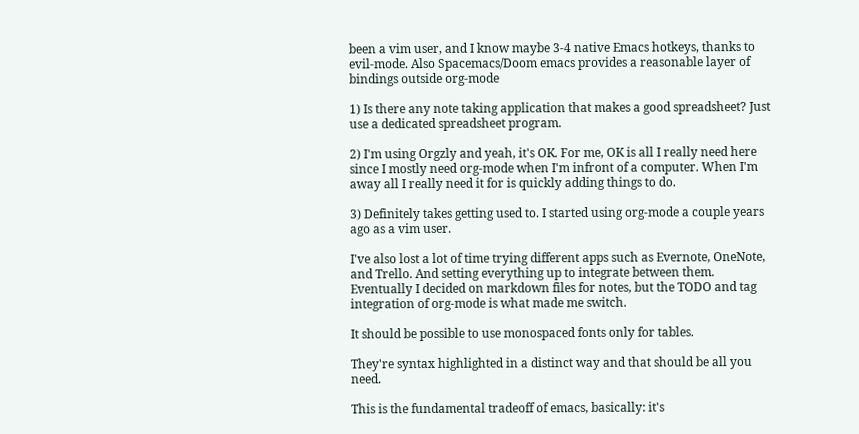been a vim user, and I know maybe 3-4 native Emacs hotkeys, thanks to evil-mode. Also Spacemacs/Doom emacs provides a reasonable layer of bindings outside org-mode

1) Is there any note taking application that makes a good spreadsheet? Just use a dedicated spreadsheet program.

2) I'm using Orgzly and yeah, it's OK. For me, OK is all I really need here since I mostly need org-mode when I'm infront of a computer. When I'm away all I really need it for is quickly adding things to do.

3) Definitely takes getting used to. I started using org-mode a couple years ago as a vim user.

I've also lost a lot of time trying different apps such as Evernote, OneNote, and Trello. And setting everything up to integrate between them. Eventually I decided on markdown files for notes, but the TODO and tag integration of org-mode is what made me switch.

It should be possible to use monospaced fonts only for tables.

They're syntax highlighted in a distinct way and that should be all you need.

This is the fundamental tradeoff of emacs, basically: it's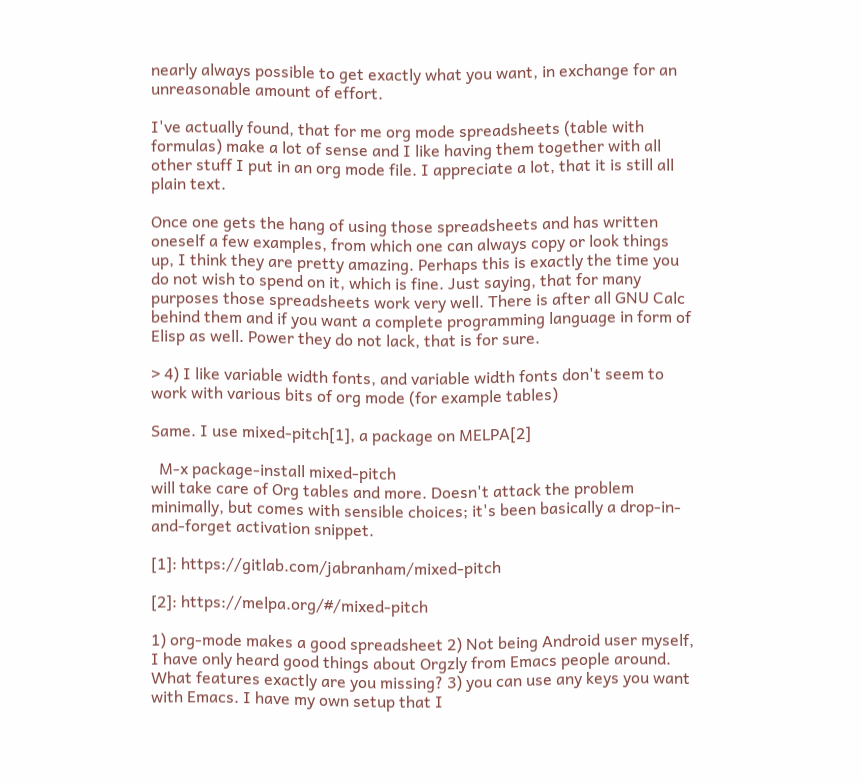nearly always possible to get exactly what you want, in exchange for an unreasonable amount of effort.

I've actually found, that for me org mode spreadsheets (table with formulas) make a lot of sense and I like having them together with all other stuff I put in an org mode file. I appreciate a lot, that it is still all plain text.

Once one gets the hang of using those spreadsheets and has written oneself a few examples, from which one can always copy or look things up, I think they are pretty amazing. Perhaps this is exactly the time you do not wish to spend on it, which is fine. Just saying, that for many purposes those spreadsheets work very well. There is after all GNU Calc behind them and if you want a complete programming language in form of Elisp as well. Power they do not lack, that is for sure.

> 4) I like variable width fonts, and variable width fonts don't seem to work with various bits of org mode (for example tables)

Same. I use mixed-pitch[1], a package on MELPA[2]

  M-x package-install mixed-pitch
will take care of Org tables and more. Doesn't attack the problem minimally, but comes with sensible choices; it's been basically a drop-in-and-forget activation snippet.

[1]: https://gitlab.com/jabranham/mixed-pitch

[2]: https://melpa.org/#/mixed-pitch

1) org-mode makes a good spreadsheet 2) Not being Android user myself, I have only heard good things about Orgzly from Emacs people around. What features exactly are you missing? 3) you can use any keys you want with Emacs. I have my own setup that I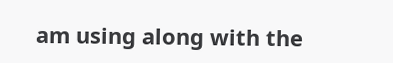am using along with the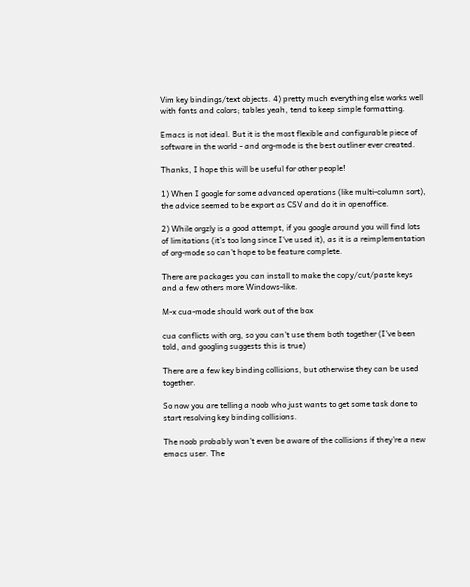Vim key bindings/text objects. 4) pretty much everything else works well with fonts and colors; tables yeah, tend to keep simple formatting.

Emacs is not ideal. But it is the most flexible and configurable piece of software in the world - and org-mode is the best outliner ever created.

Thanks, I hope this will be useful for other people!

1) When I google for some advanced operations (like multi-column sort), the advice seemed to be export as CSV and do it in openoffice.

2) While orgzly is a good attempt, if you google around you will find lots of limitations (it's too long since I've used it), as it is a reimplementation of org-mode so can't hope to be feature complete.

There are packages you can install to make the copy/cut/paste keys and a few others more Windows-like.

M-x cua-mode should work out of the box

cua conflicts with org, so you can't use them both together (I've been told, and googling suggests this is true)

There are a few key binding collisions, but otherwise they can be used together.

So now you are telling a noob who just wants to get some task done to start resolving key binding collisions.

The noob probably won't even be aware of the collisions if they're a new emacs user. The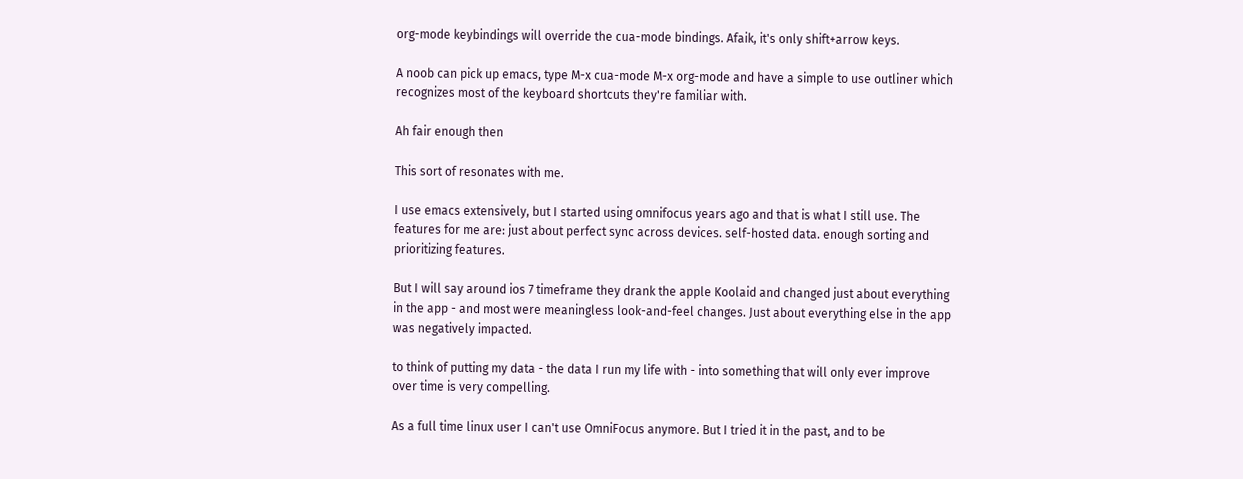org-mode keybindings will override the cua-mode bindings. Afaik, it's only shift+arrow keys.

A noob can pick up emacs, type M-x cua-mode M-x org-mode and have a simple to use outliner which recognizes most of the keyboard shortcuts they're familiar with.

Ah fair enough then

This sort of resonates with me.

I use emacs extensively, but I started using omnifocus years ago and that is what I still use. The features for me are: just about perfect sync across devices. self-hosted data. enough sorting and prioritizing features.

But I will say around ios 7 timeframe they drank the apple Koolaid and changed just about everything in the app - and most were meaningless look-and-feel changes. Just about everything else in the app was negatively impacted.

to think of putting my data - the data I run my life with - into something that will only ever improve over time is very compelling.

As a full time linux user I can't use OmniFocus anymore. But I tried it in the past, and to be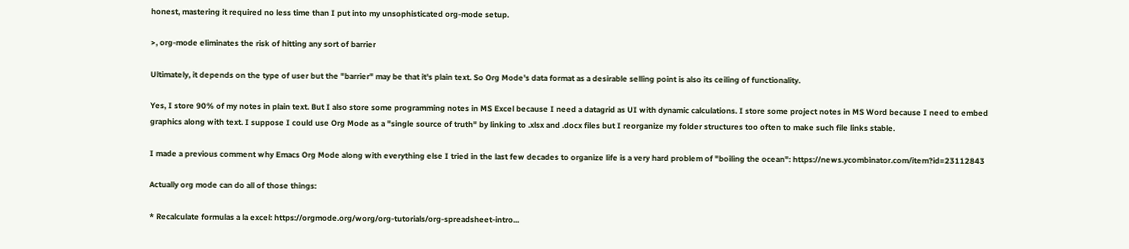honest, mastering it required no less time than I put into my unsophisticated org-mode setup.

>, org-mode eliminates the risk of hitting any sort of barrier

Ultimately, it depends on the type of user but the "barrier" may be that it's plain text. So Org Mode's data format as a desirable selling point is also its ceiling of functionality.

Yes, I store 90% of my notes in plain text. But I also store some programming notes in MS Excel because I need a datagrid as UI with dynamic calculations. I store some project notes in MS Word because I need to embed graphics along with text. I suppose I could use Org Mode as a "single source of truth" by linking to .xlsx and .docx files but I reorganize my folder structures too often to make such file links stable.

I made a previous comment why Emacs Org Mode along with everything else I tried in the last few decades to organize life is a very hard problem of "boiling the ocean": https://news.ycombinator.com/item?id=23112843

Actually org mode can do all of those things:

* Recalculate formulas a la excel: https://orgmode.org/worg/org-tutorials/org-spreadsheet-intro...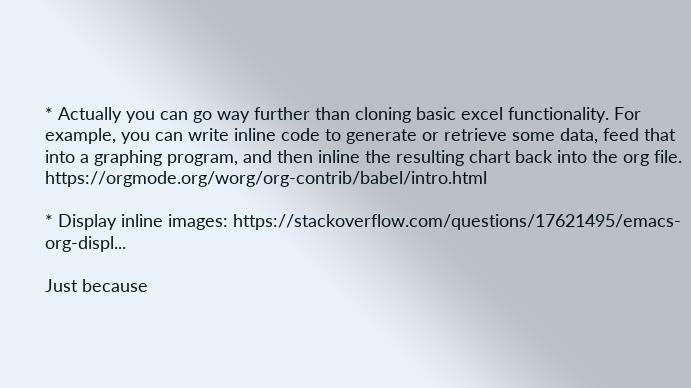* Actually you can go way further than cloning basic excel functionality. For example, you can write inline code to generate or retrieve some data, feed that into a graphing program, and then inline the resulting chart back into the org file. https://orgmode.org/worg/org-contrib/babel/intro.html

* Display inline images: https://stackoverflow.com/questions/17621495/emacs-org-displ...

Just because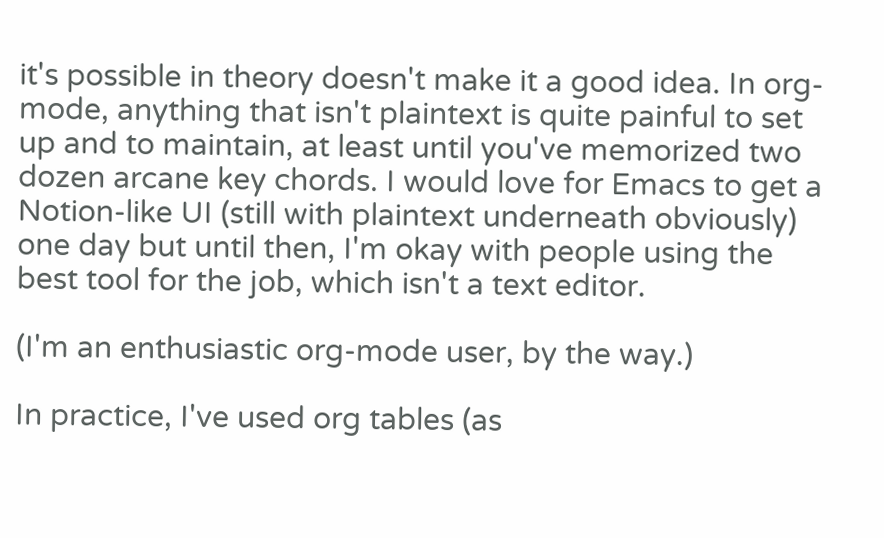it's possible in theory doesn't make it a good idea. In org-mode, anything that isn't plaintext is quite painful to set up and to maintain, at least until you've memorized two dozen arcane key chords. I would love for Emacs to get a Notion-like UI (still with plaintext underneath obviously) one day but until then, I'm okay with people using the best tool for the job, which isn't a text editor.

(I'm an enthusiastic org-mode user, by the way.)

In practice, I've used org tables (as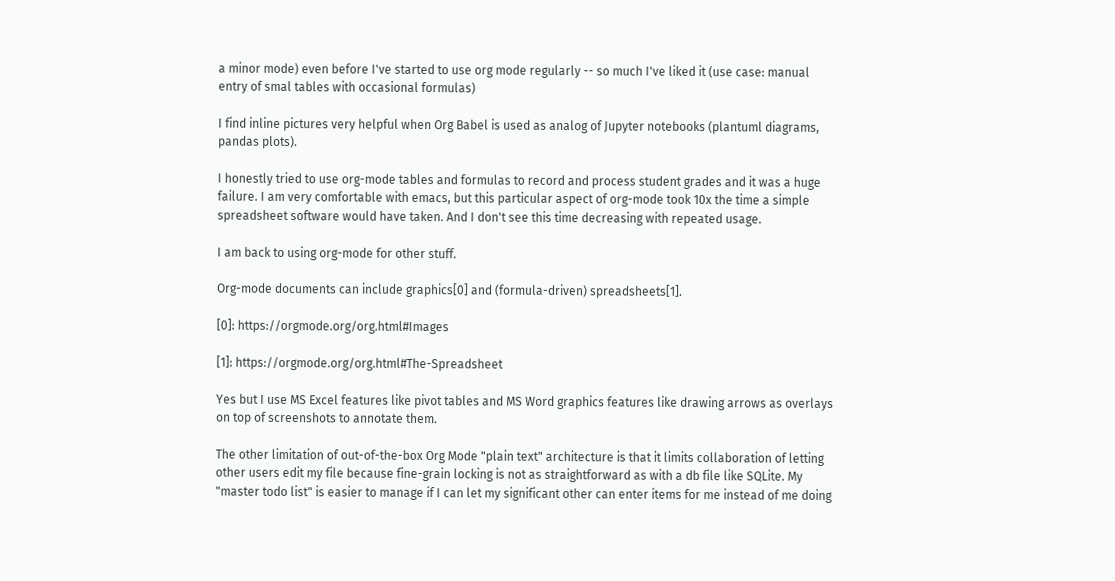a minor mode) even before I've started to use org mode regularly -- so much I've liked it (use case: manual entry of smal tables with occasional formulas)

I find inline pictures very helpful when Org Babel is used as analog of Jupyter notebooks (plantuml diagrams, pandas plots).

I honestly tried to use org-mode tables and formulas to record and process student grades and it was a huge failure. I am very comfortable with emacs, but this particular aspect of org-mode took 10x the time a simple spreadsheet software would have taken. And I don't see this time decreasing with repeated usage.

I am back to using org-mode for other stuff.

Org-mode documents can include graphics[0] and (formula-driven) spreadsheets[1].

[0]: https://orgmode.org/org.html#Images

[1]: https://orgmode.org/org.html#The-Spreadsheet

Yes but I use MS Excel features like pivot tables and MS Word graphics features like drawing arrows as overlays on top of screenshots to annotate them.

The other limitation of out-of-the-box Org Mode "plain text" architecture is that it limits collaboration of letting other users edit my file because fine-grain locking is not as straightforward as with a db file like SQLite. My "master todo list" is easier to manage if I can let my significant other can enter items for me instead of me doing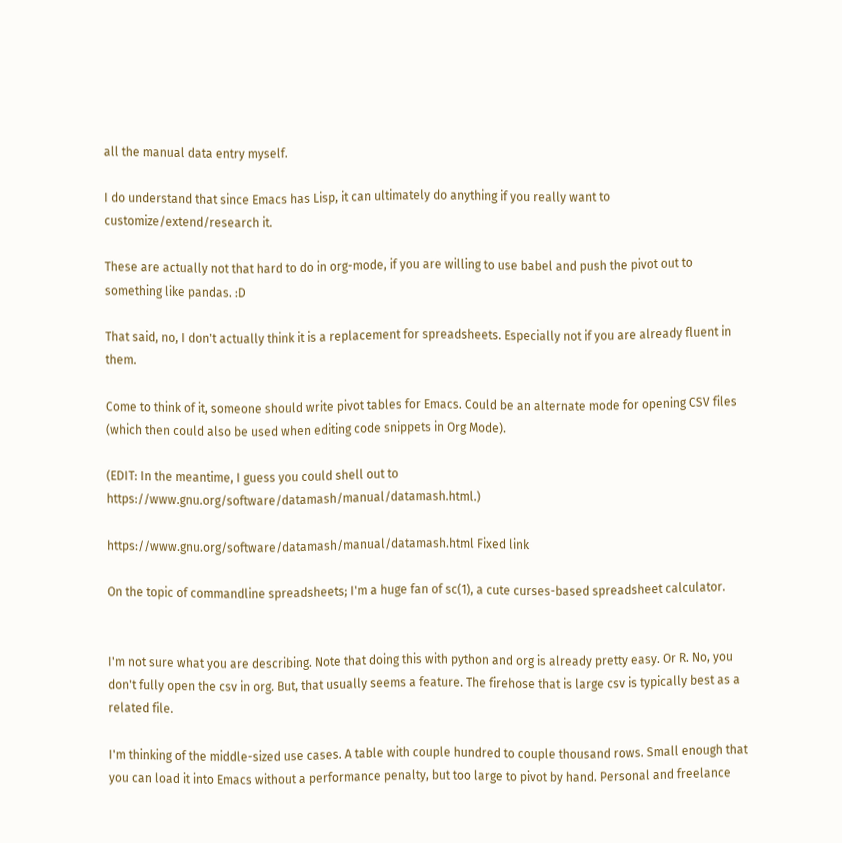all the manual data entry myself.

I do understand that since Emacs has Lisp, it can ultimately do anything if you really want to customize/extend/research it.

These are actually not that hard to do in org-mode, if you are willing to use babel and push the pivot out to something like pandas. :D

That said, no, I don't actually think it is a replacement for spreadsheets. Especially not if you are already fluent in them.

Come to think of it, someone should write pivot tables for Emacs. Could be an alternate mode for opening CSV files (which then could also be used when editing code snippets in Org Mode).

(EDIT: In the meantime, I guess you could shell out to https://www.gnu.org/software/datamash/manual/datamash.html.)

https://www.gnu.org/software/datamash/manual/datamash.html Fixed link

On the topic of commandline spreadsheets; I'm a huge fan of sc(1), a cute curses-based spreadsheet calculator.


I'm not sure what you are describing. Note that doing this with python and org is already pretty easy. Or R. No, you don't fully open the csv in org. But, that usually seems a feature. The firehose that is large csv is typically best as a related file.

I'm thinking of the middle-sized use cases. A table with couple hundred to couple thousand rows. Small enough that you can load it into Emacs without a performance penalty, but too large to pivot by hand. Personal and freelance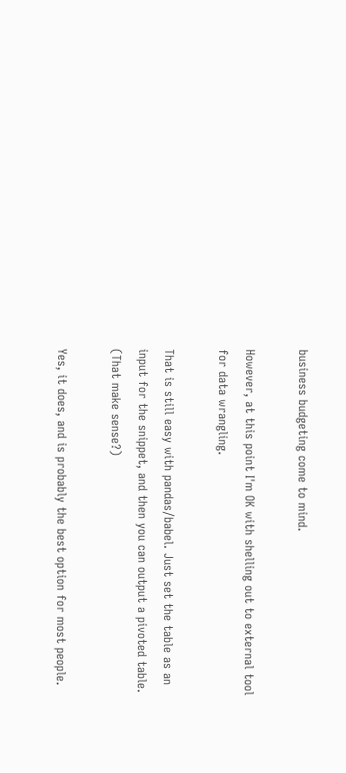business budgeting come to mind.

However, at this point I'm OK with shelling out to external tool for data wrangling.

That is still easy with pandas/babel. Just set the table as an input for the snippet, and then you can output a pivoted table. (That make sense?)

Yes, it does, and is probably the best option for most people.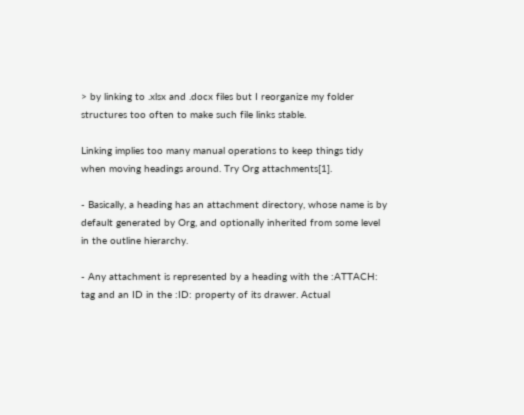> by linking to .xlsx and .docx files but I reorganize my folder structures too often to make such file links stable.

Linking implies too many manual operations to keep things tidy when moving headings around. Try Org attachments[1].

- Basically, a heading has an attachment directory, whose name is by default generated by Org, and optionally inherited from some level in the outline hierarchy.

- Any attachment is represented by a heading with the :ATTACH: tag and an ID in the :ID: property of its drawer. Actual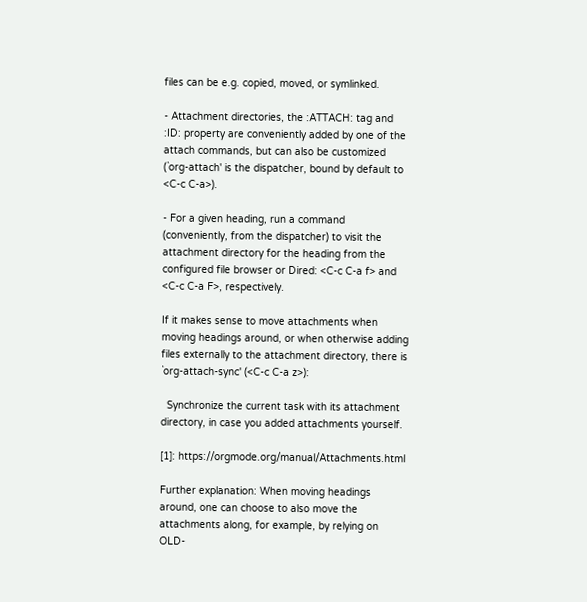files can be e.g. copied, moved, or symlinked.

- Attachment directories, the :ATTACH: tag and :ID: property are conveniently added by one of the attach commands, but can also be customized (`org-attach' is the dispatcher, bound by default to <C-c C-a>).

- For a given heading, run a command (conveniently, from the dispatcher) to visit the attachment directory for the heading from the configured file browser or Dired: <C-c C-a f> and <C-c C-a F>, respectively.

If it makes sense to move attachments when moving headings around, or when otherwise adding files externally to the attachment directory, there is `org-attach-sync' (<C-c C-a z>):

  Synchronize the current task with its attachment directory, in case you added attachments yourself.

[1]: https://orgmode.org/manual/Attachments.html

Further explanation: When moving headings around, one can choose to also move the attachments along, for example, by relying on OLD-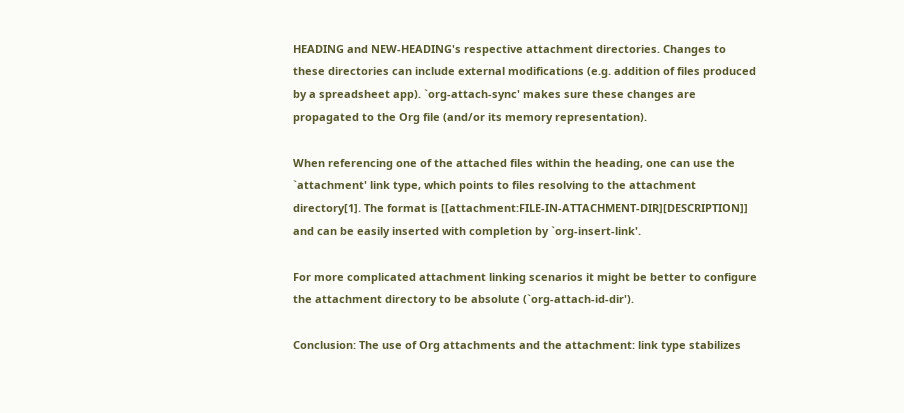HEADING and NEW-HEADING's respective attachment directories. Changes to these directories can include external modifications (e.g. addition of files produced by a spreadsheet app). `org-attach-sync' makes sure these changes are propagated to the Org file (and/or its memory representation).

When referencing one of the attached files within the heading, one can use the `attachment' link type, which points to files resolving to the attachment directory[1]. The format is [[attachment:FILE-IN-ATTACHMENT-DIR][DESCRIPTION]] and can be easily inserted with completion by `org-insert-link'.

For more complicated attachment linking scenarios it might be better to configure the attachment directory to be absolute (`org-attach-id-dir').

Conclusion: The use of Org attachments and the attachment: link type stabilizes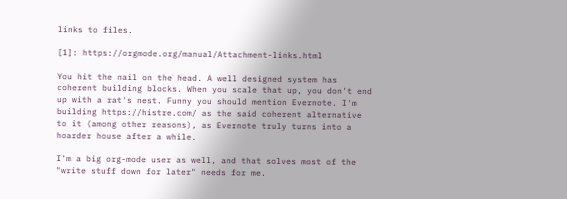links to files.

[1]: https://orgmode.org/manual/Attachment-links.html

You hit the nail on the head. A well designed system has coherent building blocks. When you scale that up, you don't end up with a rat's nest. Funny you should mention Evernote. I'm building https://histre.com/ as the said coherent alternative to it (among other reasons), as Evernote truly turns into a hoarder house after a while.

I'm a big org-mode user as well, and that solves most of the "write stuff down for later" needs for me.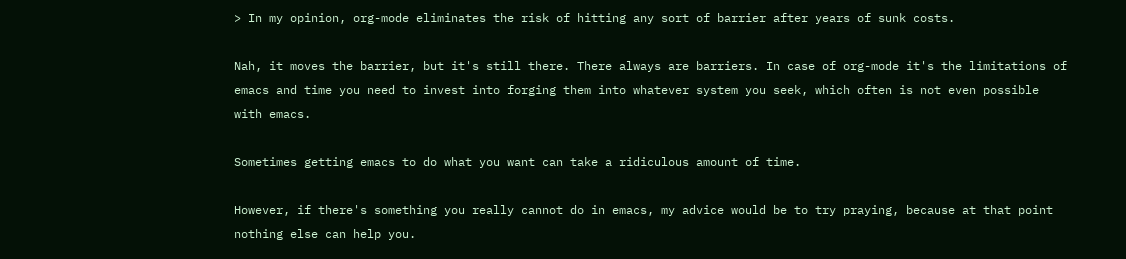> In my opinion, org-mode eliminates the risk of hitting any sort of barrier after years of sunk costs.

Nah, it moves the barrier, but it's still there. There always are barriers. In case of org-mode it's the limitations of emacs and time you need to invest into forging them into whatever system you seek, which often is not even possible with emacs.

Sometimes getting emacs to do what you want can take a ridiculous amount of time.

However, if there's something you really cannot do in emacs, my advice would be to try praying, because at that point nothing else can help you.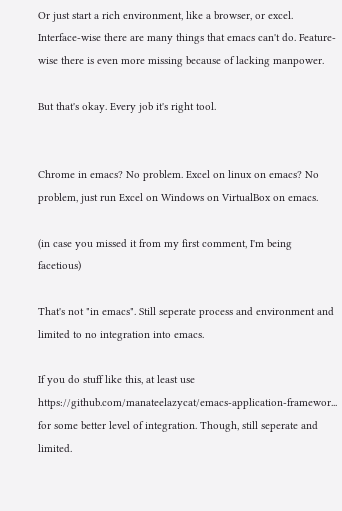Or just start a rich environment, like a browser, or excel. Interface-wise there are many things that emacs can't do. Feature-wise there is even more missing because of lacking manpower.

But that's okay. Every job it's right tool.


Chrome in emacs? No problem. Excel on linux on emacs? No problem, just run Excel on Windows on VirtualBox on emacs.

(in case you missed it from my first comment, I'm being facetious)

That's not "in emacs". Still seperate process and environment and limited to no integration into emacs.

If you do stuff like this, at least use https://github.com/manateelazycat/emacs-application-framewor... for some better level of integration. Though, still seperate and limited.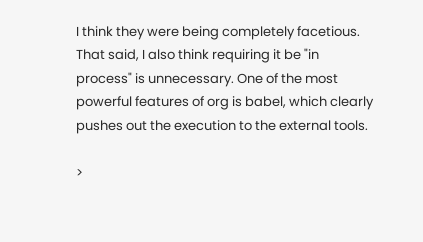I think they were being completely facetious. That said, I also think requiring it be "in process" is unnecessary. One of the most powerful features of org is babel, which clearly pushes out the execution to the external tools.

>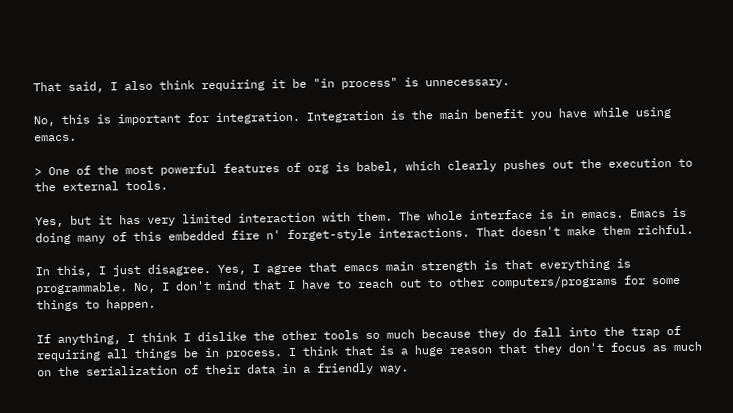That said, I also think requiring it be "in process" is unnecessary.

No, this is important for integration. Integration is the main benefit you have while using emacs.

> One of the most powerful features of org is babel, which clearly pushes out the execution to the external tools.

Yes, but it has very limited interaction with them. The whole interface is in emacs. Emacs is doing many of this embedded fire n' forget-style interactions. That doesn't make them richful.

In this, I just disagree. Yes, I agree that emacs main strength is that everything is programmable. No, I don't mind that I have to reach out to other computers/programs for some things to happen.

If anything, I think I dislike the other tools so much because they do fall into the trap of requiring all things be in process. I think that is a huge reason that they don't focus as much on the serialization of their data in a friendly way.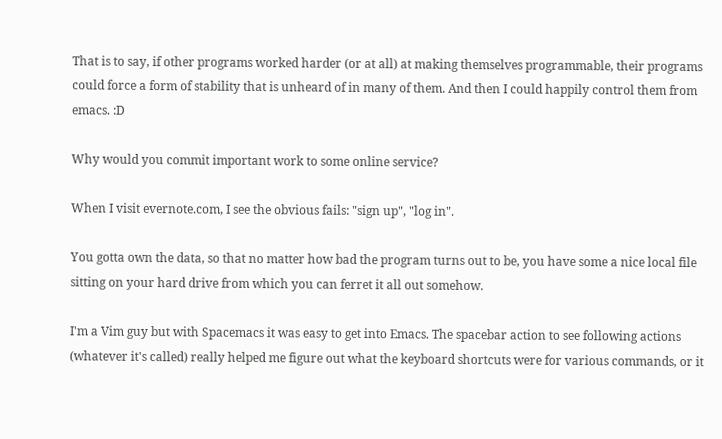That is to say, if other programs worked harder (or at all) at making themselves programmable, their programs could force a form of stability that is unheard of in many of them. And then I could happily control them from emacs. :D

Why would you commit important work to some online service?

When I visit evernote.com, I see the obvious fails: "sign up", "log in".

You gotta own the data, so that no matter how bad the program turns out to be, you have some a nice local file sitting on your hard drive from which you can ferret it all out somehow.

I'm a Vim guy but with Spacemacs it was easy to get into Emacs. The spacebar action to see following actions (whatever it's called) really helped me figure out what the keyboard shortcuts were for various commands, or it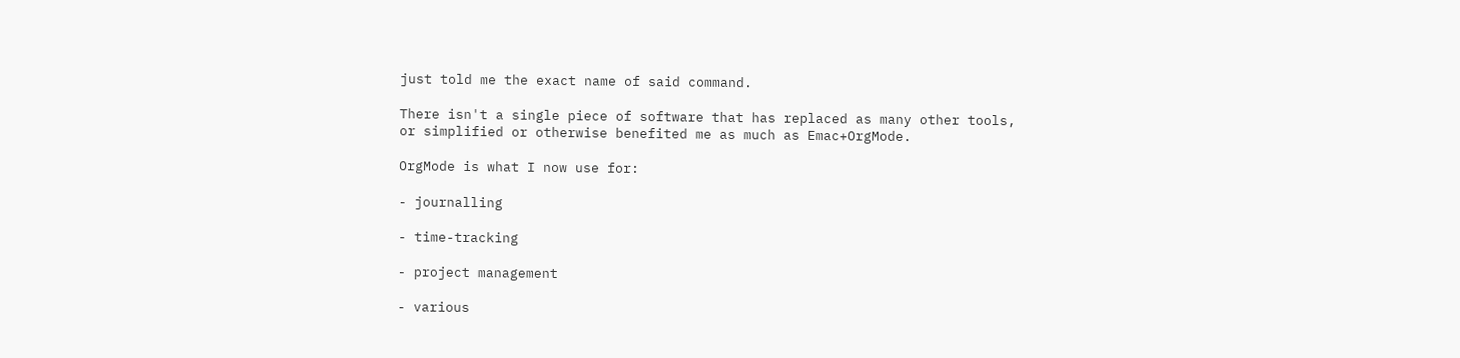just told me the exact name of said command.

There isn't a single piece of software that has replaced as many other tools, or simplified or otherwise benefited me as much as Emac+OrgMode.

OrgMode is what I now use for:

- journalling

- time-tracking

- project management

- various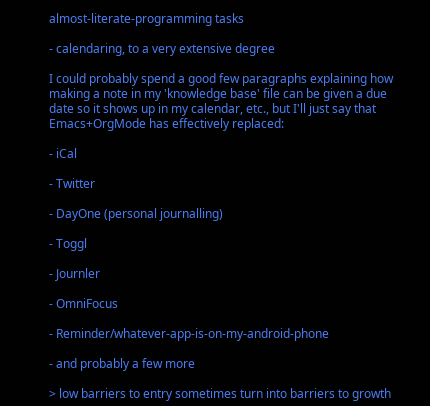almost-literate-programming tasks

- calendaring, to a very extensive degree

I could probably spend a good few paragraphs explaining how making a note in my 'knowledge base' file can be given a due date so it shows up in my calendar, etc., but I'll just say that Emacs+OrgMode has effectively replaced:

- iCal

- Twitter

- DayOne (personal journalling)

- Toggl

- Journler

- OmniFocus

- Reminder/whatever-app-is-on-my-android-phone

- and probably a few more

> low barriers to entry sometimes turn into barriers to growth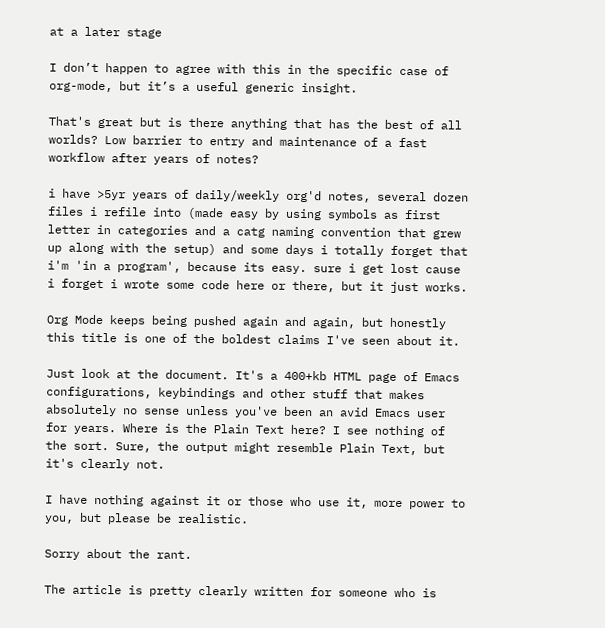at a later stage

I don’t happen to agree with this in the specific case of org-mode, but it’s a useful generic insight.

That's great but is there anything that has the best of all worlds? Low barrier to entry and maintenance of a fast workflow after years of notes?

i have >5yr years of daily/weekly org'd notes, several dozen files i refile into (made easy by using symbols as first letter in categories and a catg naming convention that grew up along with the setup) and some days i totally forget that i'm 'in a program', because its easy. sure i get lost cause i forget i wrote some code here or there, but it just works.

Org Mode keeps being pushed again and again, but honestly this title is one of the boldest claims I've seen about it.

Just look at the document. It's a 400+kb HTML page of Emacs configurations, keybindings and other stuff that makes absolutely no sense unless you've been an avid Emacs user for years. Where is the Plain Text here? I see nothing of the sort. Sure, the output might resemble Plain Text, but it's clearly not.

I have nothing against it or those who use it, more power to you, but please be realistic.

Sorry about the rant.

The article is pretty clearly written for someone who is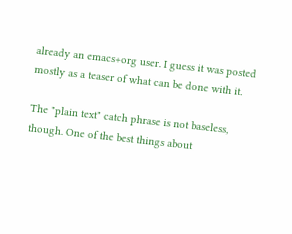already an emacs+org user. I guess it was posted mostly as a teaser of what can be done with it.

The "plain text" catch phrase is not baseless, though. One of the best things about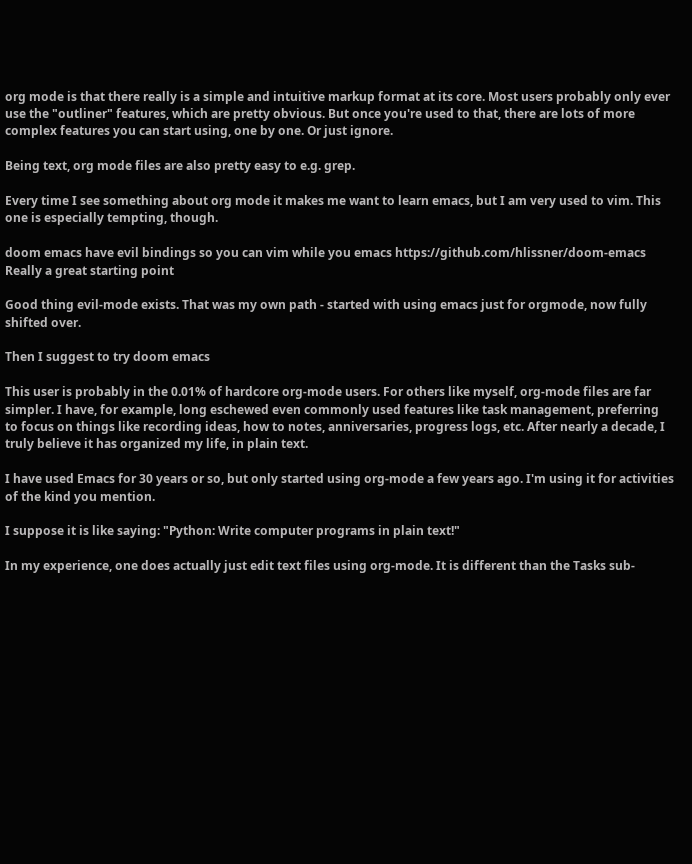org mode is that there really is a simple and intuitive markup format at its core. Most users probably only ever use the "outliner" features, which are pretty obvious. But once you're used to that, there are lots of more complex features you can start using, one by one. Or just ignore.

Being text, org mode files are also pretty easy to e.g. grep.

Every time I see something about org mode it makes me want to learn emacs, but I am very used to vim. This one is especially tempting, though.

doom emacs have evil bindings so you can vim while you emacs https://github.com/hlissner/doom-emacs Really a great starting point

Good thing evil-mode exists. That was my own path - started with using emacs just for orgmode, now fully shifted over.

Then I suggest to try doom emacs

This user is probably in the 0.01% of hardcore org-mode users. For others like myself, org-mode files are far simpler. I have, for example, long eschewed even commonly used features like task management, preferring to focus on things like recording ideas, how to notes, anniversaries, progress logs, etc. After nearly a decade, I truly believe it has organized my life, in plain text.

I have used Emacs for 30 years or so, but only started using org-mode a few years ago. I'm using it for activities of the kind you mention.

I suppose it is like saying: "Python: Write computer programs in plain text!"

In my experience, one does actually just edit text files using org-mode. It is different than the Tasks sub-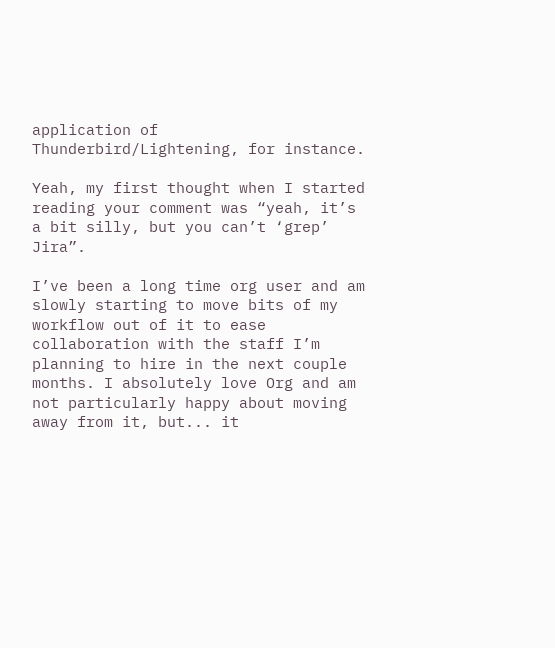application of Thunderbird/Lightening, for instance.

Yeah, my first thought when I started reading your comment was “yeah, it’s a bit silly, but you can’t ‘grep’ Jira”.

I’ve been a long time org user and am slowly starting to move bits of my workflow out of it to ease collaboration with the staff I’m planning to hire in the next couple months. I absolutely love Org and am not particularly happy about moving away from it, but... it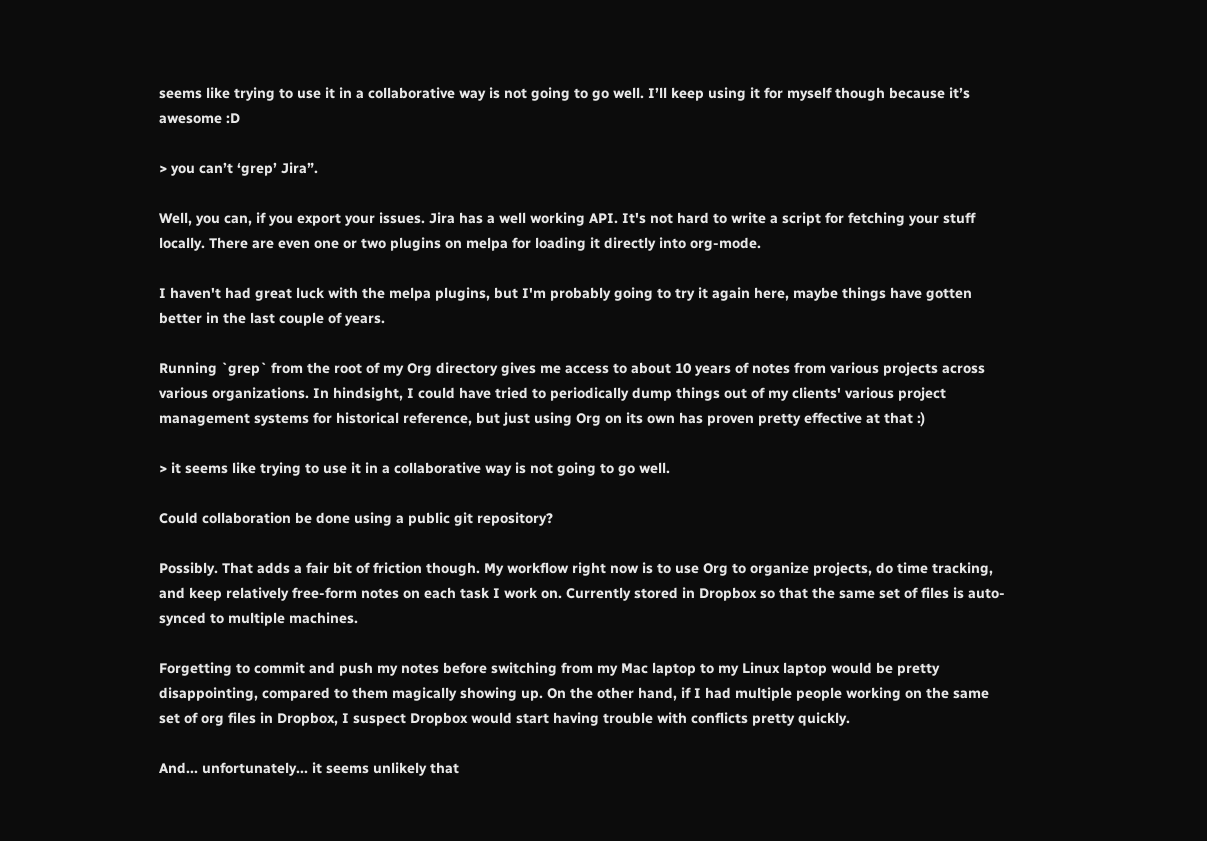seems like trying to use it in a collaborative way is not going to go well. I’ll keep using it for myself though because it’s awesome :D

> you can’t ‘grep’ Jira”.

Well, you can, if you export your issues. Jira has a well working API. It's not hard to write a script for fetching your stuff locally. There are even one or two plugins on melpa for loading it directly into org-mode.

I haven't had great luck with the melpa plugins, but I'm probably going to try it again here, maybe things have gotten better in the last couple of years.

Running `grep` from the root of my Org directory gives me access to about 10 years of notes from various projects across various organizations. In hindsight, I could have tried to periodically dump things out of my clients' various project management systems for historical reference, but just using Org on its own has proven pretty effective at that :)

> it seems like trying to use it in a collaborative way is not going to go well.

Could collaboration be done using a public git repository?

Possibly. That adds a fair bit of friction though. My workflow right now is to use Org to organize projects, do time tracking, and keep relatively free-form notes on each task I work on. Currently stored in Dropbox so that the same set of files is auto-synced to multiple machines.

Forgetting to commit and push my notes before switching from my Mac laptop to my Linux laptop would be pretty disappointing, compared to them magically showing up. On the other hand, if I had multiple people working on the same set of org files in Dropbox, I suspect Dropbox would start having trouble with conflicts pretty quickly.

And... unfortunately... it seems unlikely that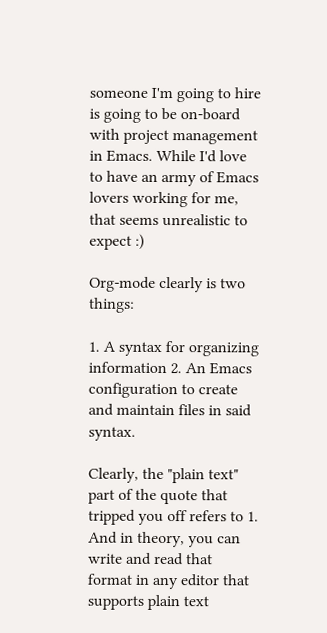someone I'm going to hire is going to be on-board with project management in Emacs. While I'd love to have an army of Emacs lovers working for me, that seems unrealistic to expect :)

Org-mode clearly is two things:

1. A syntax for organizing information 2. An Emacs configuration to create and maintain files in said syntax.

Clearly, the "plain text" part of the quote that tripped you off refers to 1. And in theory, you can write and read that format in any editor that supports plain text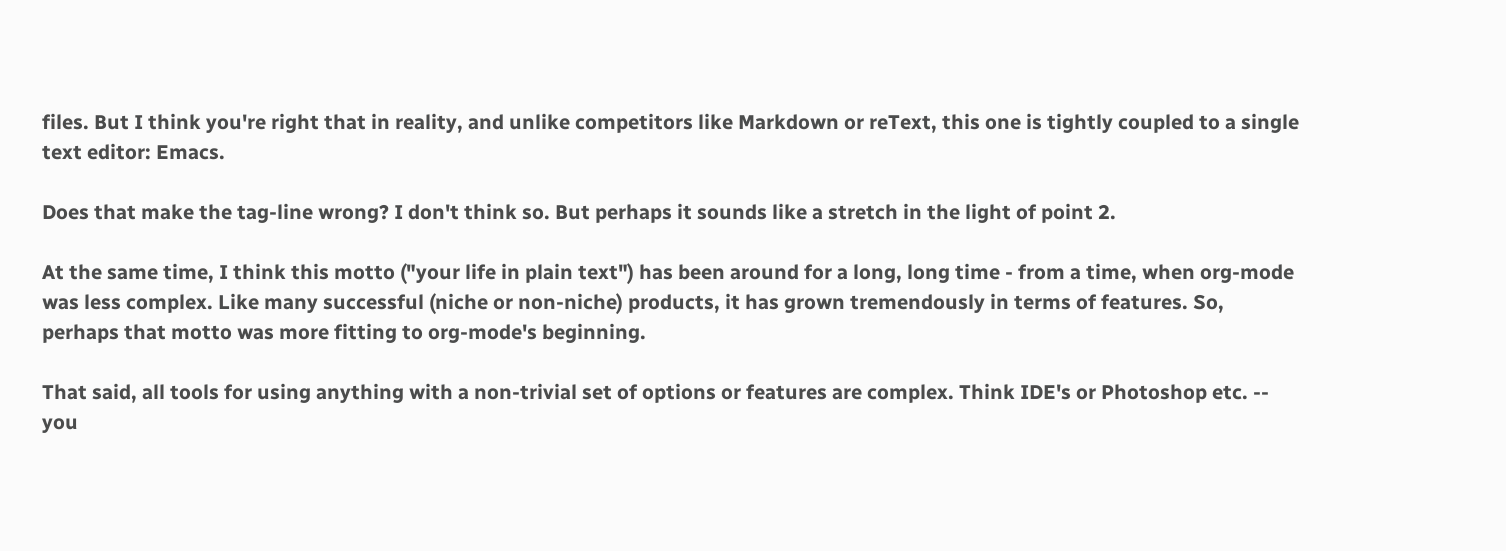files. But I think you're right that in reality, and unlike competitors like Markdown or reText, this one is tightly coupled to a single text editor: Emacs.

Does that make the tag-line wrong? I don't think so. But perhaps it sounds like a stretch in the light of point 2.

At the same time, I think this motto ("your life in plain text") has been around for a long, long time - from a time, when org-mode was less complex. Like many successful (niche or non-niche) products, it has grown tremendously in terms of features. So, perhaps that motto was more fitting to org-mode's beginning.

That said, all tools for using anything with a non-trivial set of options or features are complex. Think IDE's or Photoshop etc. -- you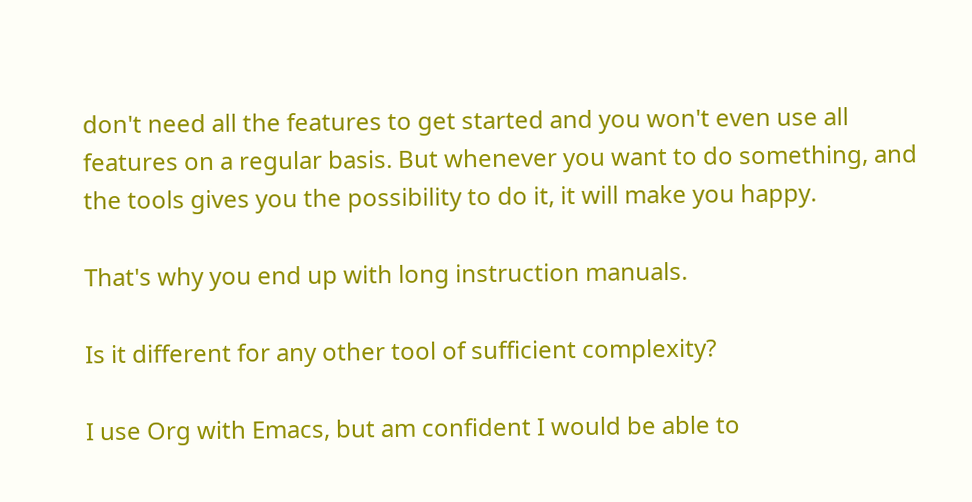don't need all the features to get started and you won't even use all features on a regular basis. But whenever you want to do something, and the tools gives you the possibility to do it, it will make you happy.

That's why you end up with long instruction manuals.

Is it different for any other tool of sufficient complexity?

I use Org with Emacs, but am confident I would be able to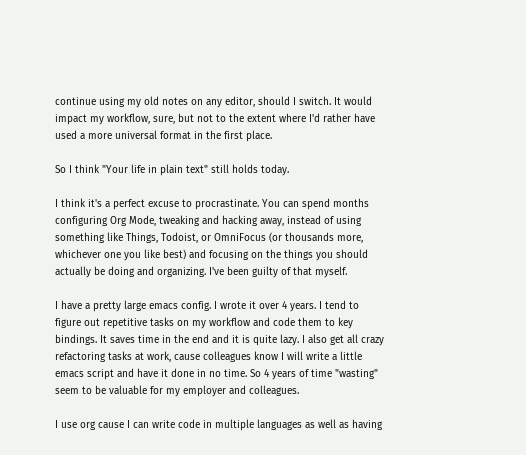continue using my old notes on any editor, should I switch. It would impact my workflow, sure, but not to the extent where I'd rather have used a more universal format in the first place.

So I think "Your life in plain text" still holds today.

I think it's a perfect excuse to procrastinate. You can spend months configuring Org Mode, tweaking and hacking away, instead of using something like Things, Todoist, or OmniFocus (or thousands more, whichever one you like best) and focusing on the things you should actually be doing and organizing. I've been guilty of that myself.

I have a pretty large emacs config. I wrote it over 4 years. I tend to figure out repetitive tasks on my workflow and code them to key bindings. It saves time in the end and it is quite lazy. I also get all crazy refactoring tasks at work, cause colleagues know I will write a little emacs script and have it done in no time. So 4 years of time "wasting" seem to be valuable for my employer and colleagues.

I use org cause I can write code in multiple languages as well as having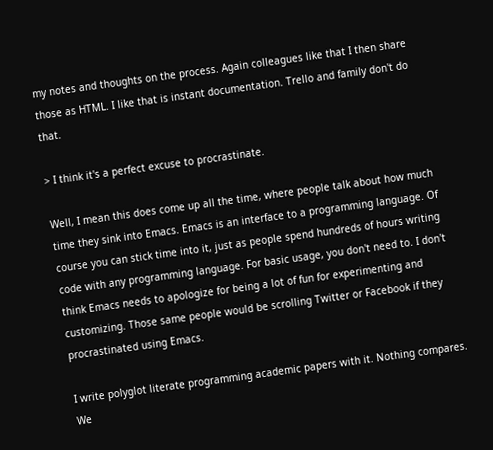my notes and thoughts on the process. Again colleagues like that I then share those as HTML. I like that is instant documentation. Trello and family don't do that.

> I think it's a perfect excuse to procrastinate.

Well, I mean this does come up all the time, where people talk about how much time they sink into Emacs. Emacs is an interface to a programming language. Of course you can stick time into it, just as people spend hundreds of hours writing code with any programming language. For basic usage, you don't need to. I don't think Emacs needs to apologize for being a lot of fun for experimenting and customizing. Those same people would be scrolling Twitter or Facebook if they procrastinated using Emacs.

I write polyglot literate programming academic papers with it. Nothing compares. We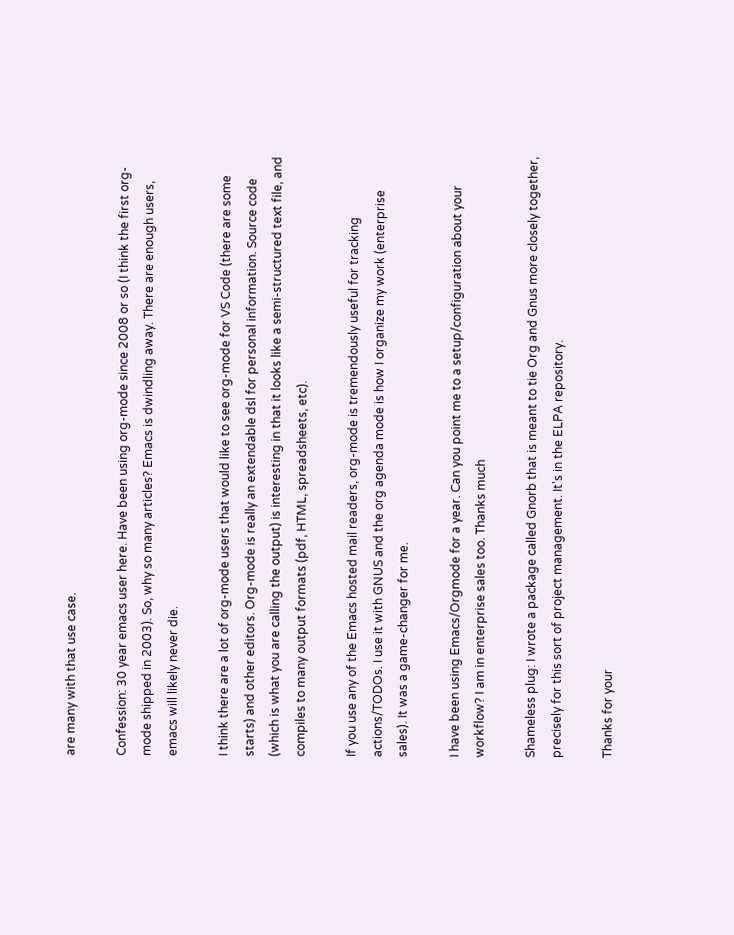are many with that use case.

Confession: 30 year emacs user here. Have been using org-mode since 2008 or so (I think the first org-mode shipped in 2003). So, why so many articles? Emacs is dwindling away. There are enough users, emacs will likely never die.

I think there are a lot of org-mode users that would like to see org-mode for VS Code (there are some starts) and other editors. Org-mode is really an extendable dsl for personal information. Source code (which is what you are calling the output) is interesting in that it looks like a semi-structured text file, and compiles to many output formats (pdf, HTML, spreadsheets, etc).

If you use any of the Emacs hosted mail readers, org-mode is tremendously useful for tracking actions/TODOs. I use it with GNUS and the org agenda mode is how I organize my work (enterprise sales). It was a game-changer for me.

I have been using Emacs/Orgmode for a year. Can you point me to a setup/configuration about your workflow? I am in enterprise sales too. Thanks much

Shameless plug: I wrote a package called Gnorb that is meant to tie Org and Gnus more closely together, precisely for this sort of project management. It's in the ELPA repository.

Thanks for your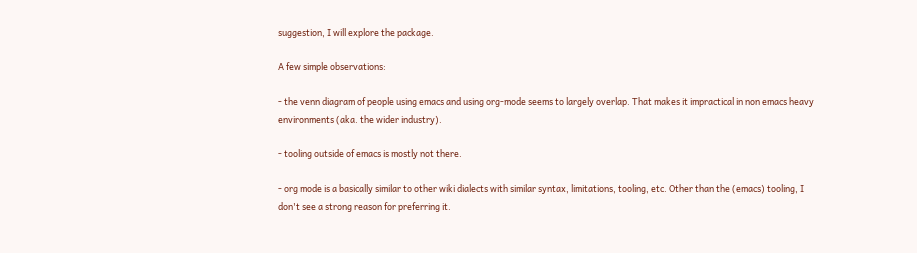suggestion, I will explore the package.

A few simple observations:

- the venn diagram of people using emacs and using org-mode seems to largely overlap. That makes it impractical in non emacs heavy environments (aka. the wider industry).

- tooling outside of emacs is mostly not there.

- org mode is a basically similar to other wiki dialects with similar syntax, limitations, tooling, etc. Other than the (emacs) tooling, I don't see a strong reason for preferring it.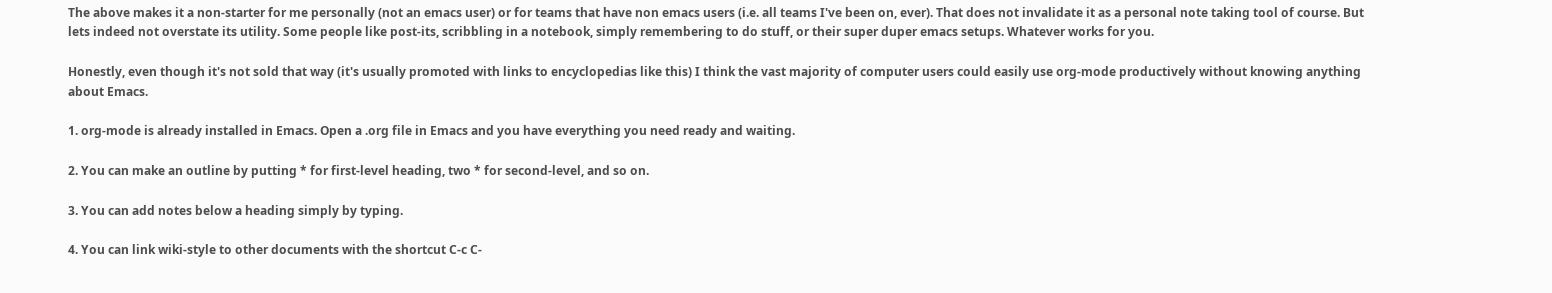The above makes it a non-starter for me personally (not an emacs user) or for teams that have non emacs users (i.e. all teams I've been on, ever). That does not invalidate it as a personal note taking tool of course. But lets indeed not overstate its utility. Some people like post-its, scribbling in a notebook, simply remembering to do stuff, or their super duper emacs setups. Whatever works for you.

Honestly, even though it's not sold that way (it's usually promoted with links to encyclopedias like this) I think the vast majority of computer users could easily use org-mode productively without knowing anything about Emacs.

1. org-mode is already installed in Emacs. Open a .org file in Emacs and you have everything you need ready and waiting.

2. You can make an outline by putting * for first-level heading, two * for second-level, and so on.

3. You can add notes below a heading simply by typing.

4. You can link wiki-style to other documents with the shortcut C-c C-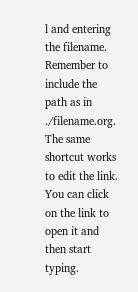l and entering the filename. Remember to include the path as in ./filename.org. The same shortcut works to edit the link. You can click on the link to open it and then start typing.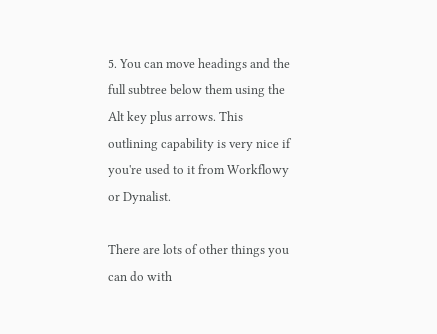5. You can move headings and the full subtree below them using the Alt key plus arrows. This outlining capability is very nice if you're used to it from Workflowy or Dynalist.

There are lots of other things you can do with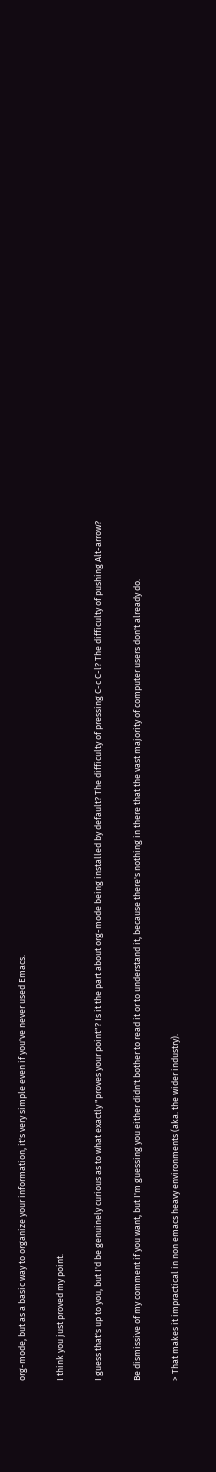org-mode, but as a basic way to organize your information, it's very simple even if you've never used Emacs.

I think you just proved my point.

I guess that's up to you, but I'd be genuinely curious as to what exactly "proves your point"? Is it the part about org-mode being installed by default? The difficulty of pressing C-c C-l? The difficulty of pushing Alt-arrow?

Be dismissive of my comment if you want, but I'm guessing you either didn't bother to read it or to understand it, because there's nothing in there that the vast majority of computer users don't already do.

> That makes it impractical in non emacs heavy environments (aka. the wider industry).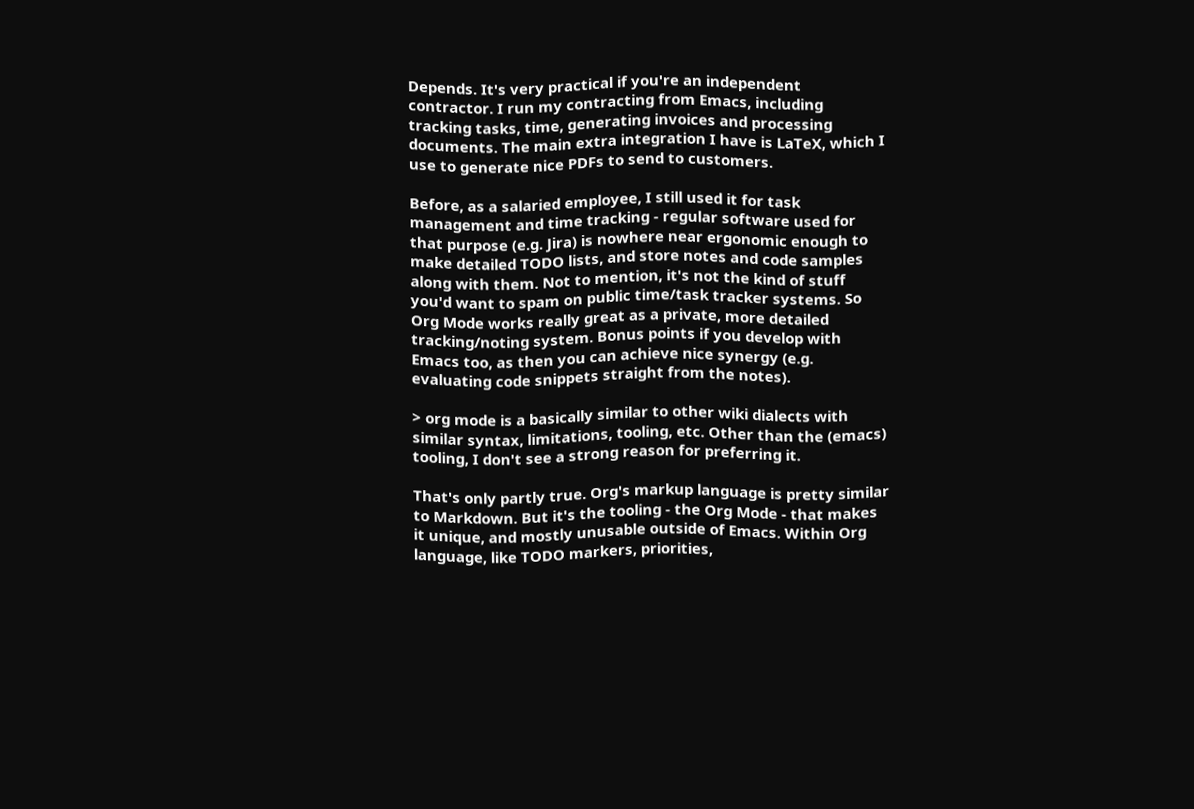Depends. It's very practical if you're an independent contractor. I run my contracting from Emacs, including tracking tasks, time, generating invoices and processing documents. The main extra integration I have is LaTeX, which I use to generate nice PDFs to send to customers.

Before, as a salaried employee, I still used it for task management and time tracking - regular software used for that purpose (e.g. Jira) is nowhere near ergonomic enough to make detailed TODO lists, and store notes and code samples along with them. Not to mention, it's not the kind of stuff you'd want to spam on public time/task tracker systems. So Org Mode works really great as a private, more detailed tracking/noting system. Bonus points if you develop with Emacs too, as then you can achieve nice synergy (e.g. evaluating code snippets straight from the notes).

> org mode is a basically similar to other wiki dialects with similar syntax, limitations, tooling, etc. Other than the (emacs) tooling, I don't see a strong reason for preferring it.

That's only partly true. Org's markup language is pretty similar to Markdown. But it's the tooling - the Org Mode - that makes it unique, and mostly unusable outside of Emacs. Within Org language, like TODO markers, priorities,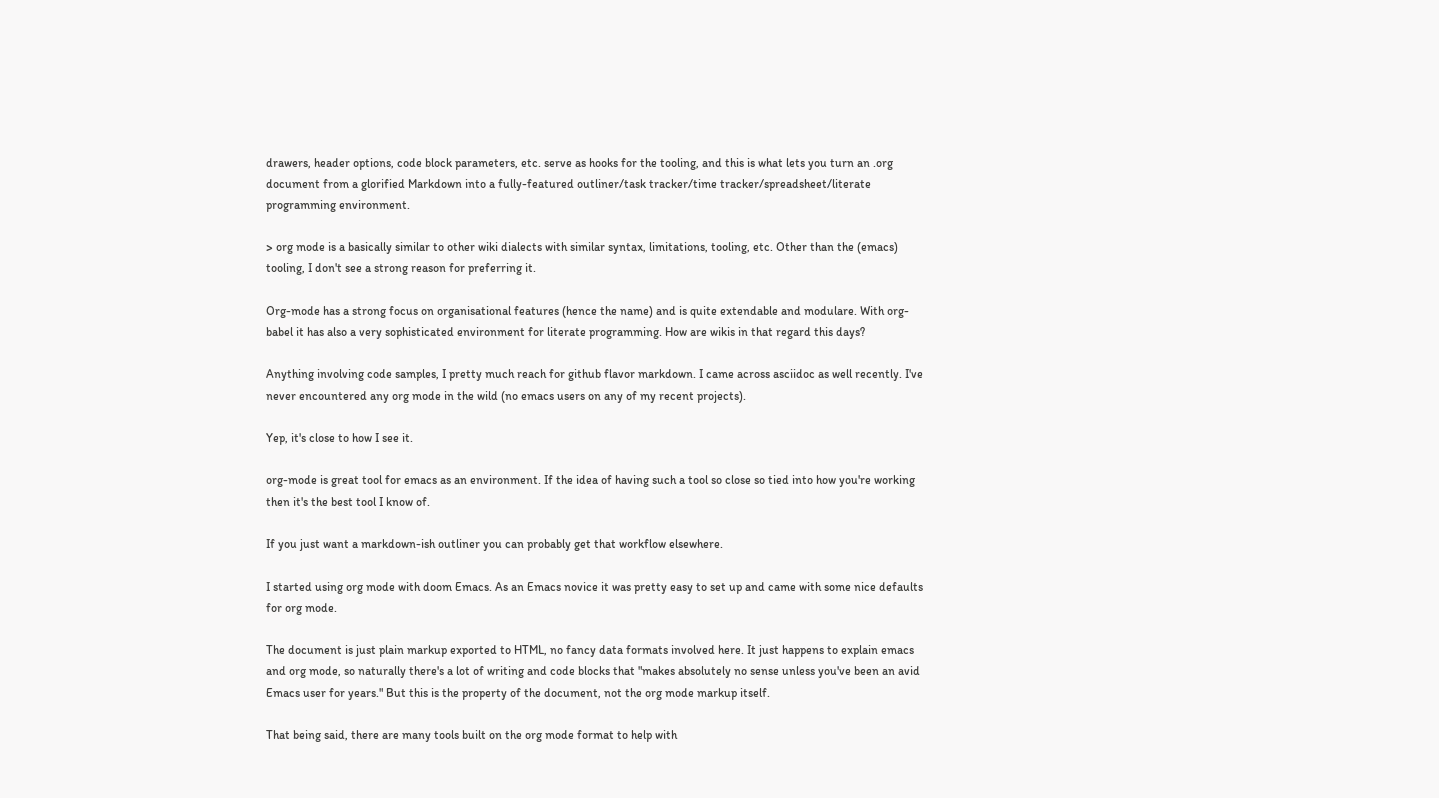drawers, header options, code block parameters, etc. serve as hooks for the tooling, and this is what lets you turn an .org document from a glorified Markdown into a fully-featured outliner/task tracker/time tracker/spreadsheet/literate programming environment.

> org mode is a basically similar to other wiki dialects with similar syntax, limitations, tooling, etc. Other than the (emacs) tooling, I don't see a strong reason for preferring it.

Org-mode has a strong focus on organisational features (hence the name) and is quite extendable and modulare. With org-babel it has also a very sophisticated environment for literate programming. How are wikis in that regard this days?

Anything involving code samples, I pretty much reach for github flavor markdown. I came across asciidoc as well recently. I've never encountered any org mode in the wild (no emacs users on any of my recent projects).

Yep, it's close to how I see it.

org-mode is great tool for emacs as an environment. If the idea of having such a tool so close so tied into how you're working then it's the best tool I know of.

If you just want a markdown-ish outliner you can probably get that workflow elsewhere.

I started using org mode with doom Emacs. As an Emacs novice it was pretty easy to set up and came with some nice defaults for org mode.

The document is just plain markup exported to HTML, no fancy data formats involved here. It just happens to explain emacs and org mode, so naturally there's a lot of writing and code blocks that "makes absolutely no sense unless you've been an avid Emacs user for years." But this is the property of the document, not the org mode markup itself.

That being said, there are many tools built on the org mode format to help with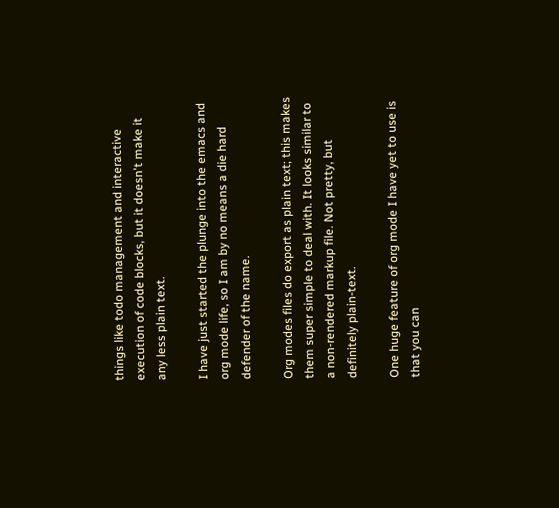things like todo management and interactive execution of code blocks, but it doesn't make it any less plain text.

I have just started the plunge into the emacs and org mode life, so I am by no means a die hard defender of the name.

Org modes files do export as plain text; this makes them super simple to deal with. It looks similar to a non-rendered markup file. Not pretty, but definitely plain-text.

One huge feature of org mode I have yet to use is that you can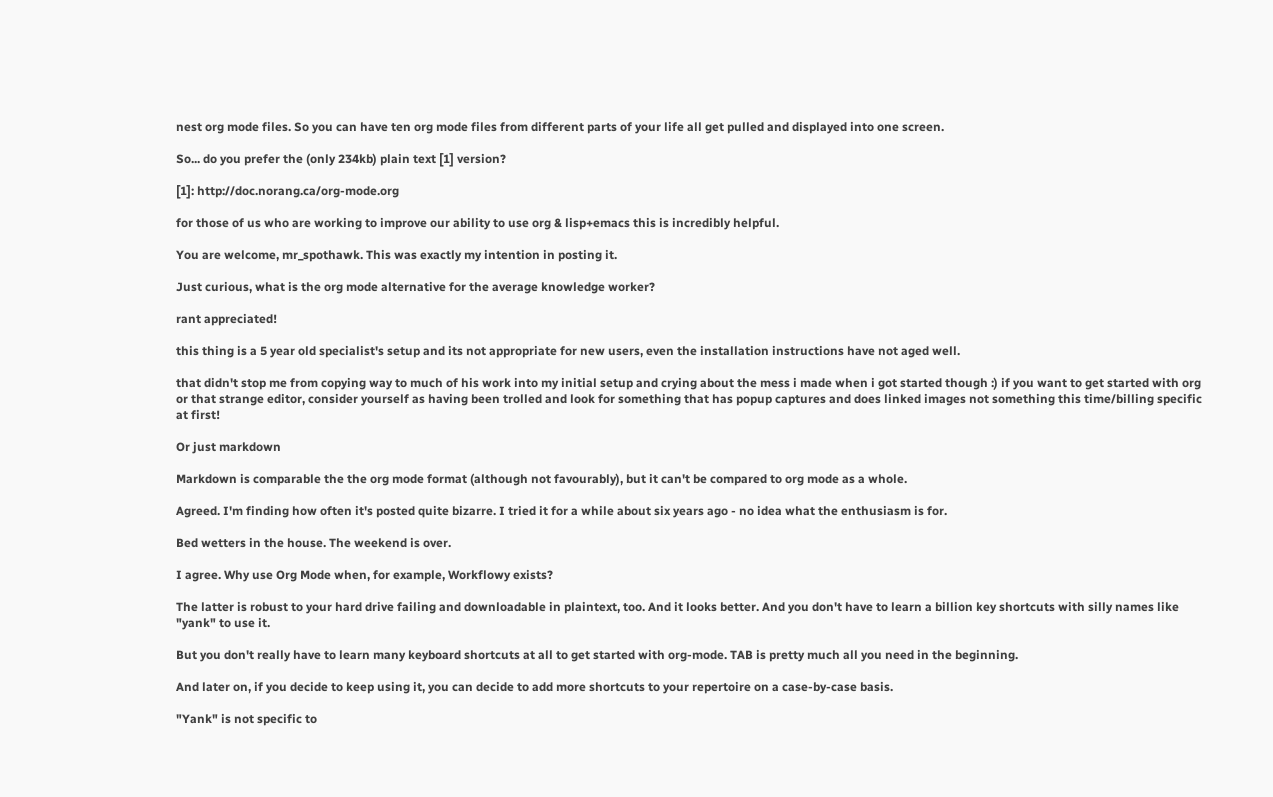nest org mode files. So you can have ten org mode files from different parts of your life all get pulled and displayed into one screen.

So... do you prefer the (only 234kb) plain text [1] version?

[1]: http://doc.norang.ca/org-mode.org

for those of us who are working to improve our ability to use org & lisp+emacs this is incredibly helpful.

You are welcome, mr_spothawk. This was exactly my intention in posting it.

Just curious, what is the org mode alternative for the average knowledge worker?

rant appreciated!

this thing is a 5 year old specialist's setup and its not appropriate for new users, even the installation instructions have not aged well.

that didn't stop me from copying way to much of his work into my initial setup and crying about the mess i made when i got started though :) if you want to get started with org or that strange editor, consider yourself as having been trolled and look for something that has popup captures and does linked images not something this time/billing specific at first!

Or just markdown

Markdown is comparable the the org mode format (although not favourably), but it can't be compared to org mode as a whole.

Agreed. I'm finding how often it's posted quite bizarre. I tried it for a while about six years ago - no idea what the enthusiasm is for.

Bed wetters in the house. The weekend is over.

I agree. Why use Org Mode when, for example, Workflowy exists?

The latter is robust to your hard drive failing and downloadable in plaintext, too. And it looks better. And you don't have to learn a billion key shortcuts with silly names like "yank" to use it.

But you don't really have to learn many keyboard shortcuts at all to get started with org-mode. TAB is pretty much all you need in the beginning.

And later on, if you decide to keep using it, you can decide to add more shortcuts to your repertoire on a case-by-case basis.

"Yank" is not specific to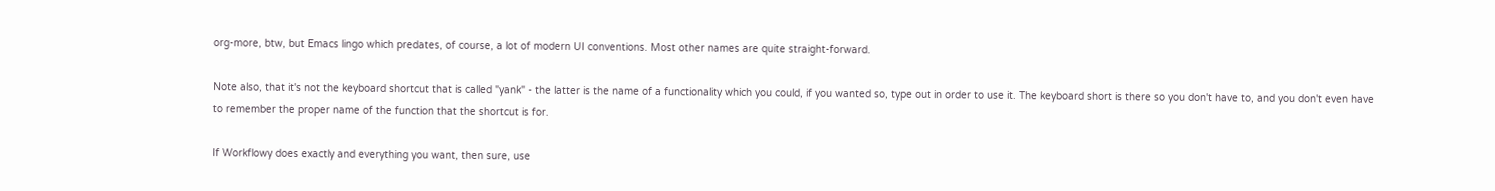org-more, btw, but Emacs lingo which predates, of course, a lot of modern UI conventions. Most other names are quite straight-forward.

Note also, that it's not the keyboard shortcut that is called "yank" - the latter is the name of a functionality which you could, if you wanted so, type out in order to use it. The keyboard short is there so you don't have to, and you don't even have to remember the proper name of the function that the shortcut is for.

If Workflowy does exactly and everything you want, then sure, use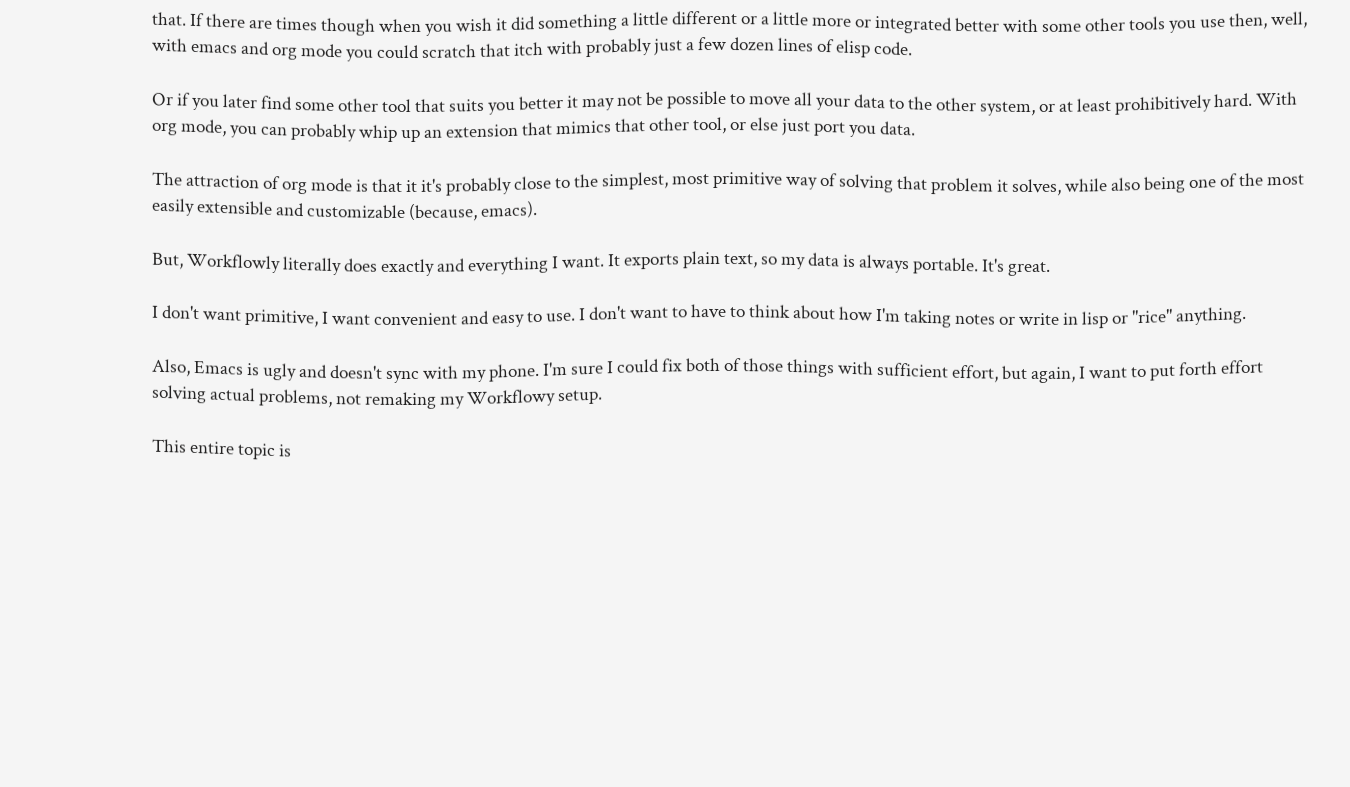that. If there are times though when you wish it did something a little different or a little more or integrated better with some other tools you use then, well, with emacs and org mode you could scratch that itch with probably just a few dozen lines of elisp code.

Or if you later find some other tool that suits you better it may not be possible to move all your data to the other system, or at least prohibitively hard. With org mode, you can probably whip up an extension that mimics that other tool, or else just port you data.

The attraction of org mode is that it it's probably close to the simplest, most primitive way of solving that problem it solves, while also being one of the most easily extensible and customizable (because, emacs).

But, Workflowly literally does exactly and everything I want. It exports plain text, so my data is always portable. It's great.

I don't want primitive, I want convenient and easy to use. I don't want to have to think about how I'm taking notes or write in lisp or "rice" anything.

Also, Emacs is ugly and doesn't sync with my phone. I'm sure I could fix both of those things with sufficient effort, but again, I want to put forth effort solving actual problems, not remaking my Workflowy setup.

This entire topic is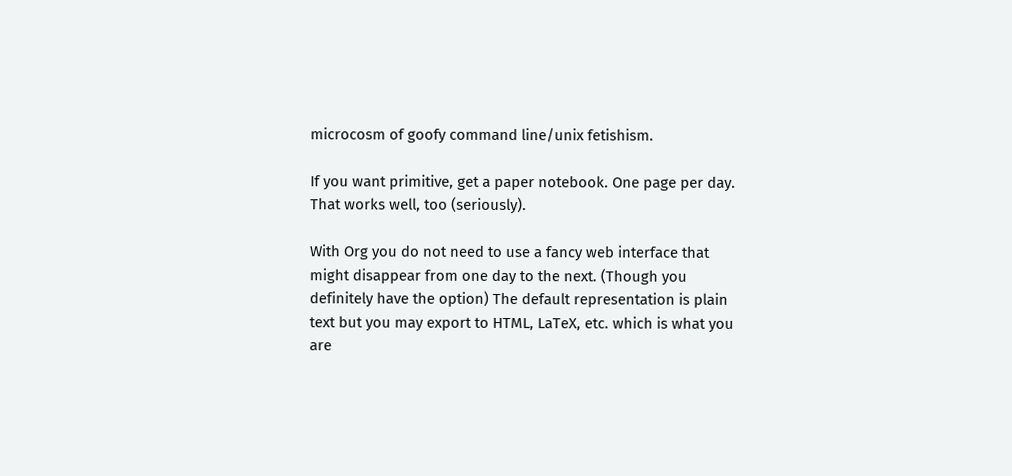microcosm of goofy command line/unix fetishism.

If you want primitive, get a paper notebook. One page per day. That works well, too (seriously).

With Org you do not need to use a fancy web interface that might disappear from one day to the next. (Though you definitely have the option) The default representation is plain text but you may export to HTML, LaTeX, etc. which is what you are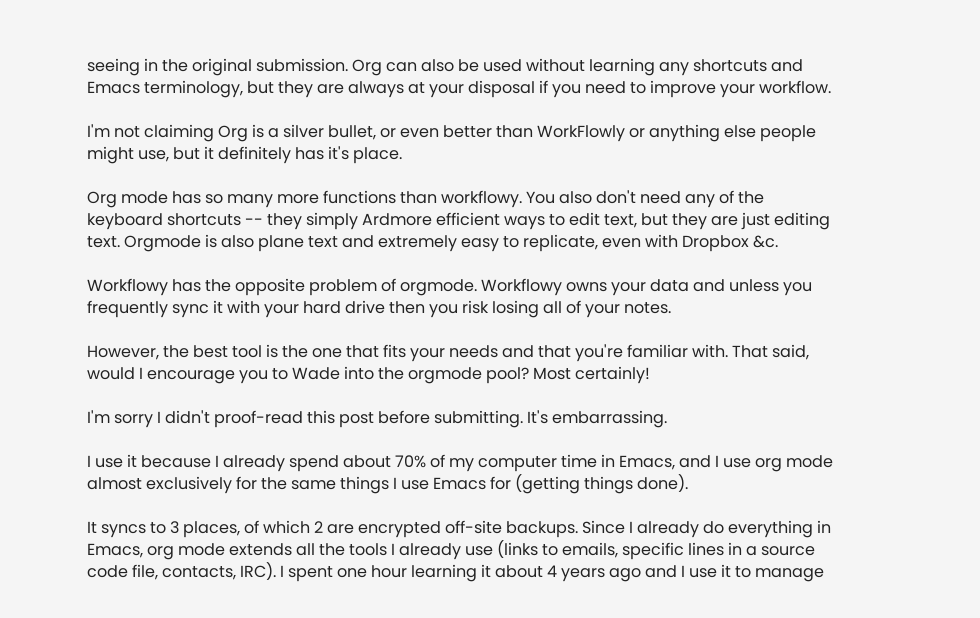seeing in the original submission. Org can also be used without learning any shortcuts and Emacs terminology, but they are always at your disposal if you need to improve your workflow.

I'm not claiming Org is a silver bullet, or even better than WorkFlowly or anything else people might use, but it definitely has it's place.

Org mode has so many more functions than workflowy. You also don't need any of the keyboard shortcuts -- they simply Ardmore efficient ways to edit text, but they are just editing text. Orgmode is also plane text and extremely easy to replicate, even with Dropbox &c.

Workflowy has the opposite problem of orgmode. Workflowy owns your data and unless you frequently sync it with your hard drive then you risk losing all of your notes.

However, the best tool is the one that fits your needs and that you're familiar with. That said, would I encourage you to Wade into the orgmode pool? Most certainly!

I'm sorry I didn't proof-read this post before submitting. It's embarrassing.

I use it because I already spend about 70% of my computer time in Emacs, and I use org mode almost exclusively for the same things I use Emacs for (getting things done).

It syncs to 3 places, of which 2 are encrypted off-site backups. Since I already do everything in Emacs, org mode extends all the tools I already use (links to emails, specific lines in a source code file, contacts, IRC). I spent one hour learning it about 4 years ago and I use it to manage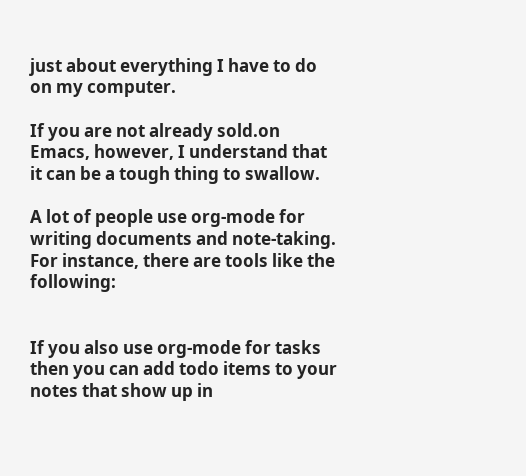just about everything I have to do on my computer.

If you are not already sold.on Emacs, however, I understand that it can be a tough thing to swallow.

A lot of people use org-mode for writing documents and note-taking. For instance, there are tools like the following:


If you also use org-mode for tasks then you can add todo items to your notes that show up in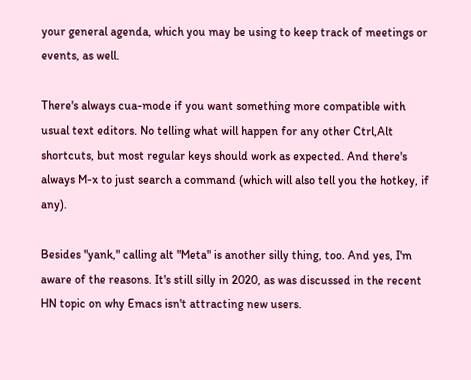your general agenda, which you may be using to keep track of meetings or events, as well.

There's always cua-mode if you want something more compatible with usual text editors. No telling what will happen for any other Ctrl,Alt shortcuts, but most regular keys should work as expected. And there's always M-x to just search a command (which will also tell you the hotkey, if any).

Besides "yank," calling alt "Meta" is another silly thing, too. And yes, I'm aware of the reasons. It's still silly in 2020, as was discussed in the recent HN topic on why Emacs isn't attracting new users.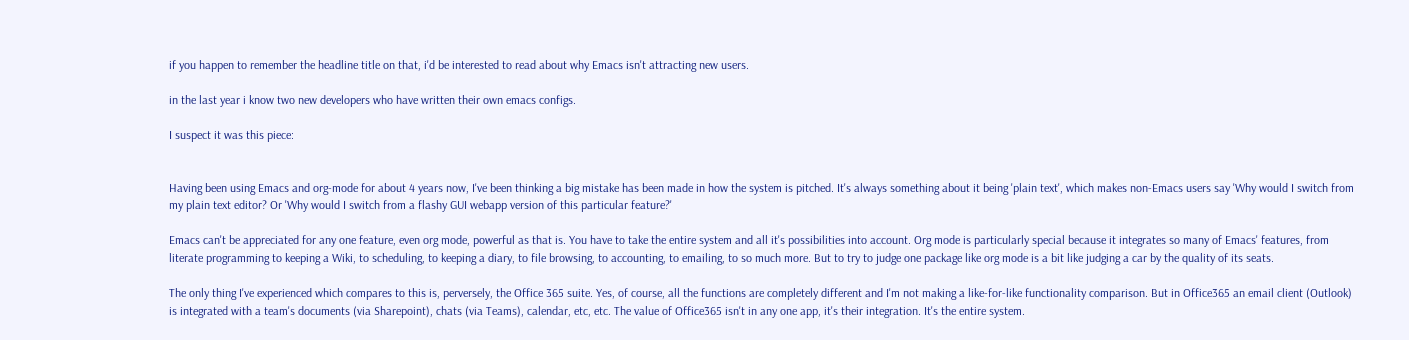if you happen to remember the headline title on that, i'd be interested to read about why Emacs isn't attracting new users.

in the last year i know two new developers who have written their own emacs configs.

I suspect it was this piece:


Having been using Emacs and org-mode for about 4 years now, I've been thinking a big mistake has been made in how the system is pitched. It's always something about it being 'plain text', which makes non-Emacs users say 'Why would I switch from my plain text editor? Or 'Why would I switch from a flashy GUI webapp version of this particular feature?'

Emacs can't be appreciated for any one feature, even org mode, powerful as that is. You have to take the entire system and all it's possibilities into account. Org mode is particularly special because it integrates so many of Emacs' features, from literate programming to keeping a Wiki, to scheduling, to keeping a diary, to file browsing, to accounting, to emailing, to so much more. But to try to judge one package like org mode is a bit like judging a car by the quality of its seats.

The only thing I've experienced which compares to this is, perversely, the Office 365 suite. Yes, of course, all the functions are completely different and I'm not making a like-for-like functionality comparison. But in Office365 an email client (Outlook) is integrated with a team's documents (via Sharepoint), chats (via Teams), calendar, etc, etc. The value of Office365 isn't in any one app, it's their integration. It's the entire system.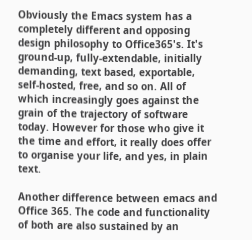Obviously the Emacs system has a completely different and opposing design philosophy to Office365's. It's ground-up, fully-extendable, initially demanding, text based, exportable, self-hosted, free, and so on. All of which increasingly goes against the grain of the trajectory of software today. However for those who give it the time and effort, it really does offer to organise your life, and yes, in plain text.

Another difference between emacs and Office 365. The code and functionality of both are also sustained by an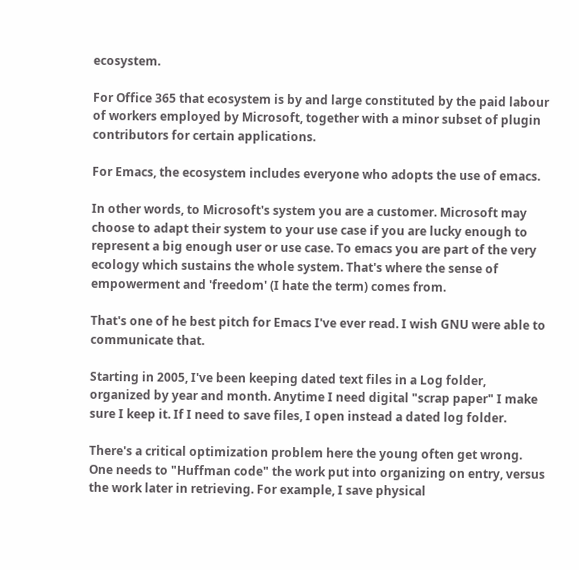ecosystem.

For Office 365 that ecosystem is by and large constituted by the paid labour of workers employed by Microsoft, together with a minor subset of plugin contributors for certain applications.

For Emacs, the ecosystem includes everyone who adopts the use of emacs.

In other words, to Microsoft's system you are a customer. Microsoft may choose to adapt their system to your use case if you are lucky enough to represent a big enough user or use case. To emacs you are part of the very ecology which sustains the whole system. That's where the sense of empowerment and 'freedom' (I hate the term) comes from.

That's one of he best pitch for Emacs I've ever read. I wish GNU were able to communicate that.

Starting in 2005, I've been keeping dated text files in a Log folder, organized by year and month. Anytime I need digital "scrap paper" I make sure I keep it. If I need to save files, I open instead a dated log folder.

There's a critical optimization problem here the young often get wrong. One needs to "Huffman code" the work put into organizing on entry, versus the work later in retrieving. For example, I save physical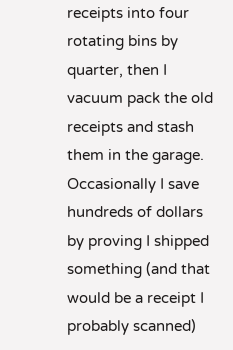receipts into four rotating bins by quarter, then I vacuum pack the old receipts and stash them in the garage. Occasionally I save hundreds of dollars by proving I shipped something (and that would be a receipt I probably scanned)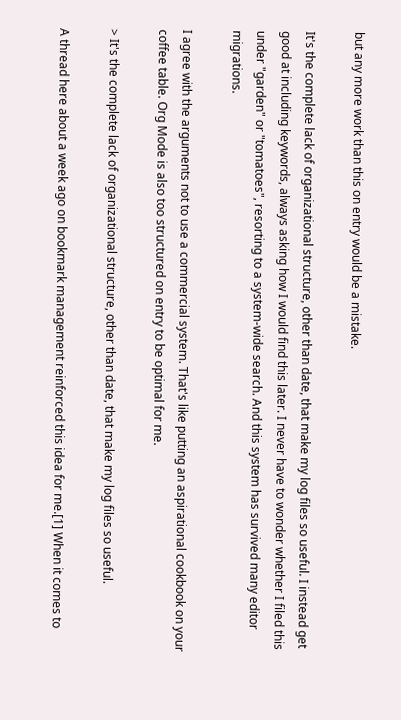but any more work than this on entry would be a mistake.

It's the complete lack of organizational structure, other than date, that make my log files so useful. I instead get good at including keywords, always asking how I would find this later. I never have to wonder whether I filed this under "garden" or "tomatoes", resorting to a system-wide search. And this system has survived many editor migrations.

I agree with the arguments not to use a commercial system. That's like putting an aspirational cookbook on your coffee table. Org Mode is also too structured on entry to be optimal for me.

> It's the complete lack of organizational structure, other than date, that make my log files so useful.

A thread here about a week ago on bookmark management reinforced this idea for me.[1] When it comes to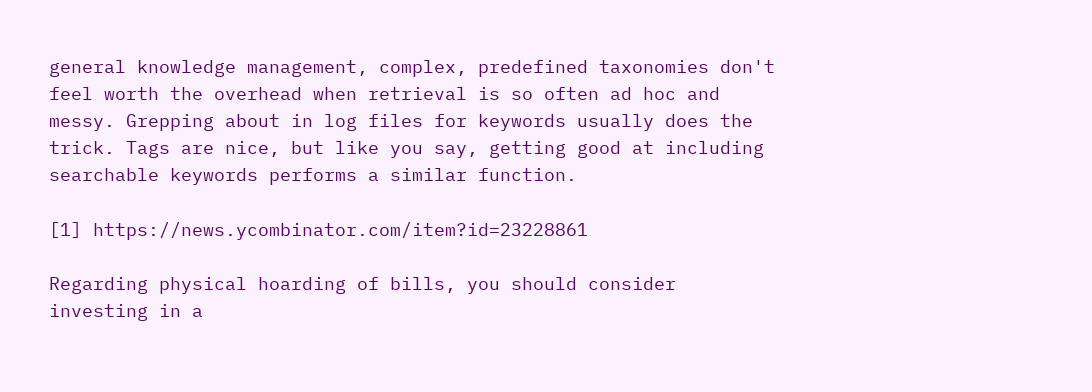general knowledge management, complex, predefined taxonomies don't feel worth the overhead when retrieval is so often ad hoc and messy. Grepping about in log files for keywords usually does the trick. Tags are nice, but like you say, getting good at including searchable keywords performs a similar function.

[1] https://news.ycombinator.com/item?id=23228861

Regarding physical hoarding of bills, you should consider investing in a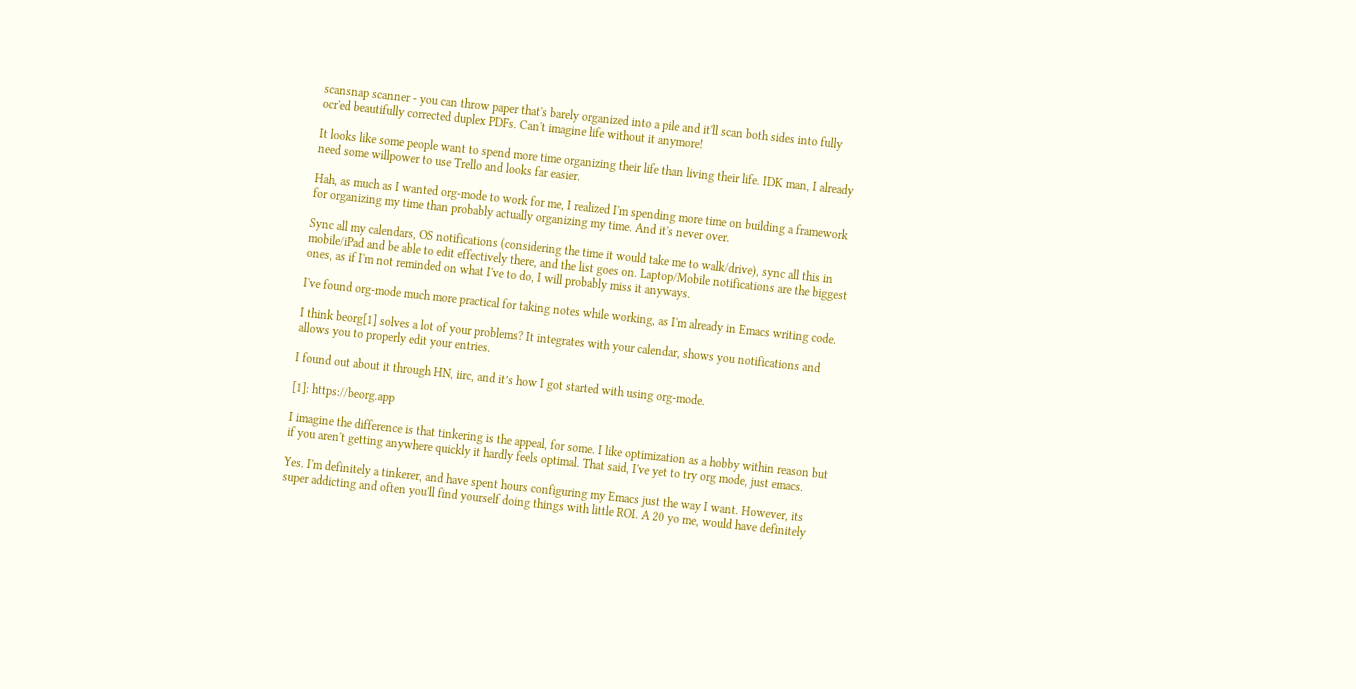scansnap scanner - you can throw paper that's barely organized into a pile and it'll scan both sides into fully ocr'ed beautifully corrected duplex PDFs. Can't imagine life without it anymore!

It looks like some people want to spend more time organizing their life than living their life. IDK man, I already need some willpower to use Trello and looks far easier.

Hah, as much as I wanted org-mode to work for me, I realized I'm spending more time on building a framework for organizing my time than probably actually organizing my time. And it's never over.

Sync all my calendars, OS notifications (considering the time it would take me to walk/drive), sync all this in mobile/iPad and be able to edit effectively there, and the list goes on. Laptop/Mobile notifications are the biggest ones, as if I'm not reminded on what I've to do, I will probably miss it anyways.

I've found org-mode much more practical for taking notes while working, as I'm already in Emacs writing code.

I think beorg[1] solves a lot of your problems? It integrates with your calendar, shows you notifications and allows you to properly edit your entries.

I found out about it through HN, iirc, and it’s how I got started with using org-mode.

[1]: https://beorg.app

I imagine the difference is that tinkering is the appeal, for some. I like optimization as a hobby within reason but if you aren't getting anywhere quickly it hardly feels optimal. That said, I've yet to try org mode, just emacs.

Yes. I'm definitely a tinkerer, and have spent hours configuring my Emacs just the way I want. However, its super addicting and often you'll find yourself doing things with little ROI. A 20 yo me, would have definitely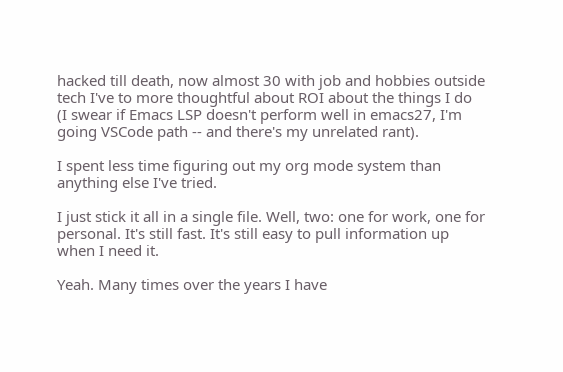hacked till death, now almost 30 with job and hobbies outside tech I've to more thoughtful about ROI about the things I do (I swear if Emacs LSP doesn't perform well in emacs27, I'm going VSCode path -- and there's my unrelated rant).

I spent less time figuring out my org mode system than anything else I've tried.

I just stick it all in a single file. Well, two: one for work, one for personal. It's still fast. It's still easy to pull information up when I need it.

Yeah. Many times over the years I have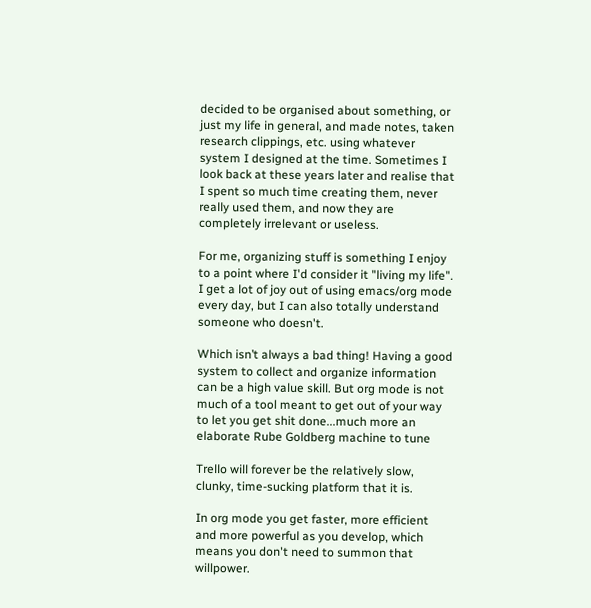decided to be organised about something, or just my life in general, and made notes, taken research clippings, etc. using whatever system I designed at the time. Sometimes I look back at these years later and realise that I spent so much time creating them, never really used them, and now they are completely irrelevant or useless.

For me, organizing stuff is something I enjoy to a point where I'd consider it "living my life". I get a lot of joy out of using emacs/org mode every day, but I can also totally understand someone who doesn't.

Which isn’t always a bad thing! Having a good system to collect and organize information can be a high value skill. But org mode is not much of a tool meant to get out of your way to let you get shit done...much more an elaborate Rube Goldberg machine to tune

Trello will forever be the relatively slow, clunky, time-sucking platform that it is.

In org mode you get faster, more efficient and more powerful as you develop, which means you don't need to summon that willpower.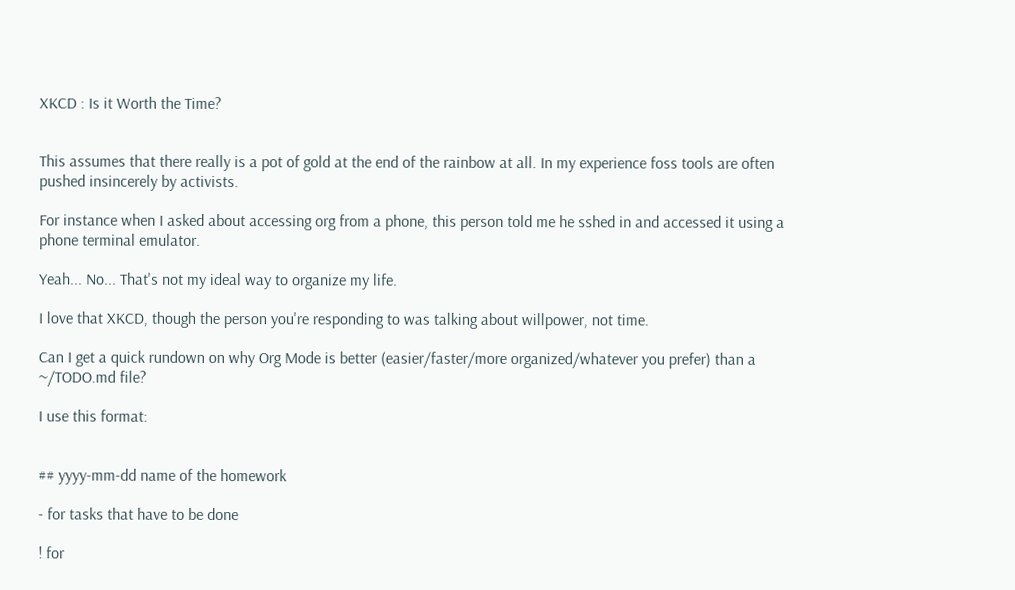XKCD : Is it Worth the Time?


This assumes that there really is a pot of gold at the end of the rainbow at all. In my experience foss tools are often pushed insincerely by activists.

For instance when I asked about accessing org from a phone, this person told me he sshed in and accessed it using a phone terminal emulator.

Yeah... No... That's not my ideal way to organize my life.

I love that XKCD, though the person you're responding to was talking about willpower, not time.

Can I get a quick rundown on why Org Mode is better (easier/faster/more organized/whatever you prefer) than a ~/TODO.md file?

I use this format:


## yyyy-mm-dd name of the homework

- for tasks that have to be done

! for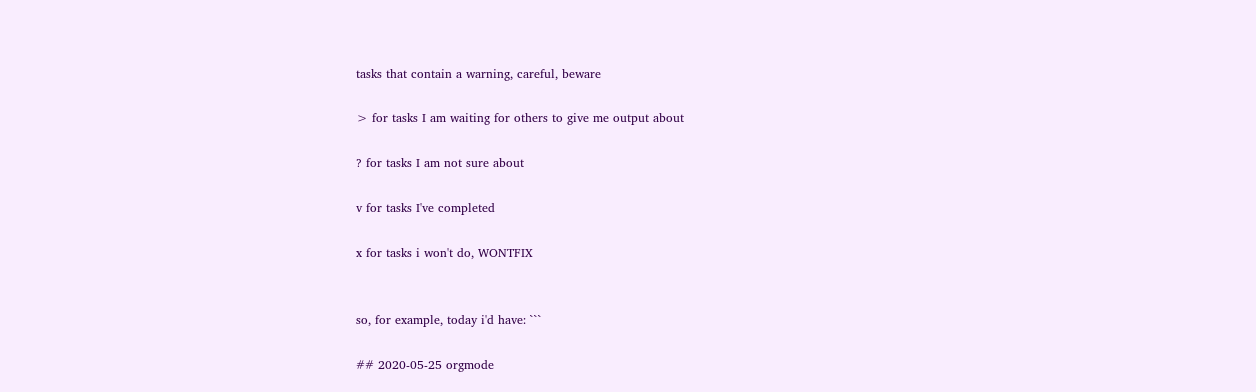tasks that contain a warning, careful, beware

> for tasks I am waiting for others to give me output about

? for tasks I am not sure about

v for tasks I've completed

x for tasks i won't do, WONTFIX


so, for example, today i'd have: ```

## 2020-05-25 orgmode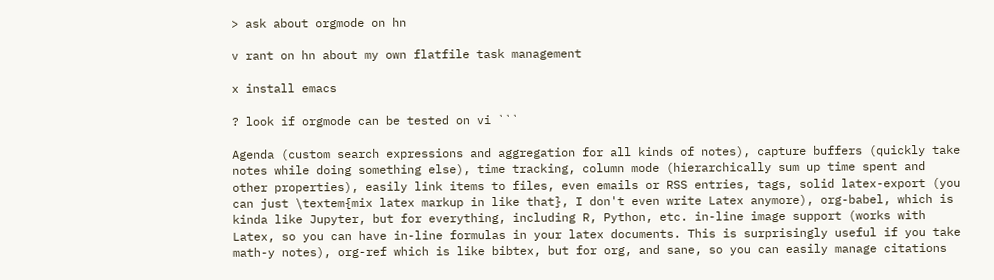> ask about orgmode on hn

v rant on hn about my own flatfile task management

x install emacs

? look if orgmode can be tested on vi ```

Agenda (custom search expressions and aggregation for all kinds of notes), capture buffers (quickly take notes while doing something else), time tracking, column mode (hierarchically sum up time spent and other properties), easily link items to files, even emails or RSS entries, tags, solid latex-export (you can just \textem{mix latex markup in like that}, I don't even write Latex anymore), org-babel, which is kinda like Jupyter, but for everything, including R, Python, etc. in-line image support (works with Latex, so you can have in-line formulas in your latex documents. This is surprisingly useful if you take math-y notes), org-ref which is like bibtex, but for org, and sane, so you can easily manage citations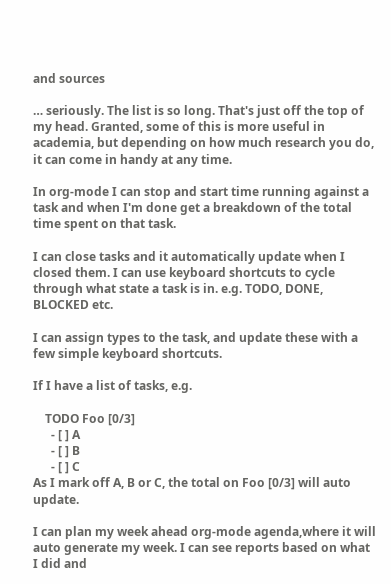and sources

… seriously. The list is so long. That's just off the top of my head. Granted, some of this is more useful in academia, but depending on how much research you do, it can come in handy at any time.

In org-mode I can stop and start time running against a task and when I'm done get a breakdown of the total time spent on that task.

I can close tasks and it automatically update when I closed them. I can use keyboard shortcuts to cycle through what state a task is in. e.g. TODO, DONE, BLOCKED etc.

I can assign types to the task, and update these with a few simple keyboard shortcuts.

If I have a list of tasks, e.g.

    TODO Foo [0/3]
      - [ ] A
      - [ ] B
      - [ ] C
As I mark off A, B or C, the total on Foo [0/3] will auto update.

I can plan my week ahead org-mode agenda,where it will auto generate my week. I can see reports based on what I did and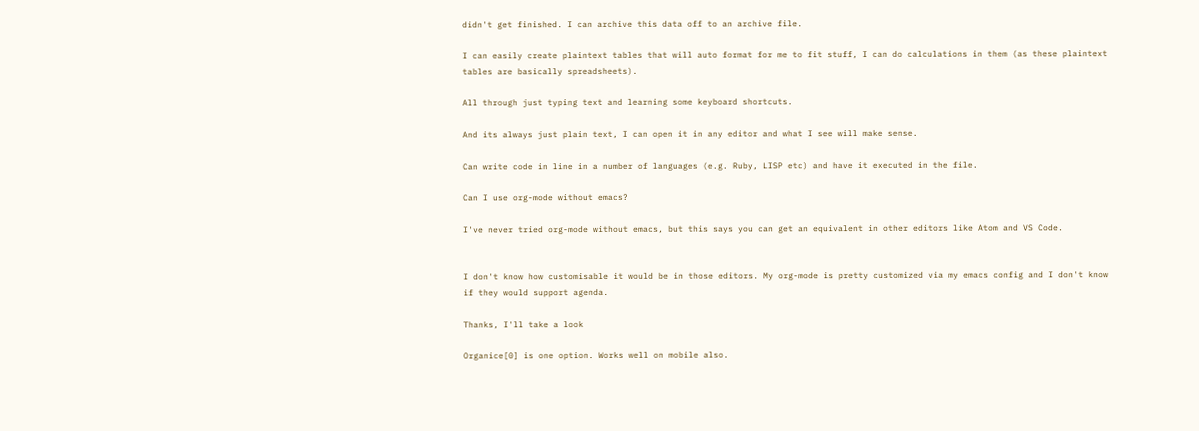didn't get finished. I can archive this data off to an archive file.

I can easily create plaintext tables that will auto format for me to fit stuff, I can do calculations in them (as these plaintext tables are basically spreadsheets).

All through just typing text and learning some keyboard shortcuts.

And its always just plain text, I can open it in any editor and what I see will make sense.

Can write code in line in a number of languages (e.g. Ruby, LISP etc) and have it executed in the file.

Can I use org-mode without emacs?

I've never tried org-mode without emacs, but this says you can get an equivalent in other editors like Atom and VS Code.


I don't know how customisable it would be in those editors. My org-mode is pretty customized via my emacs config and I don't know if they would support agenda.

Thanks, I'll take a look

Organice[0] is one option. Works well on mobile also.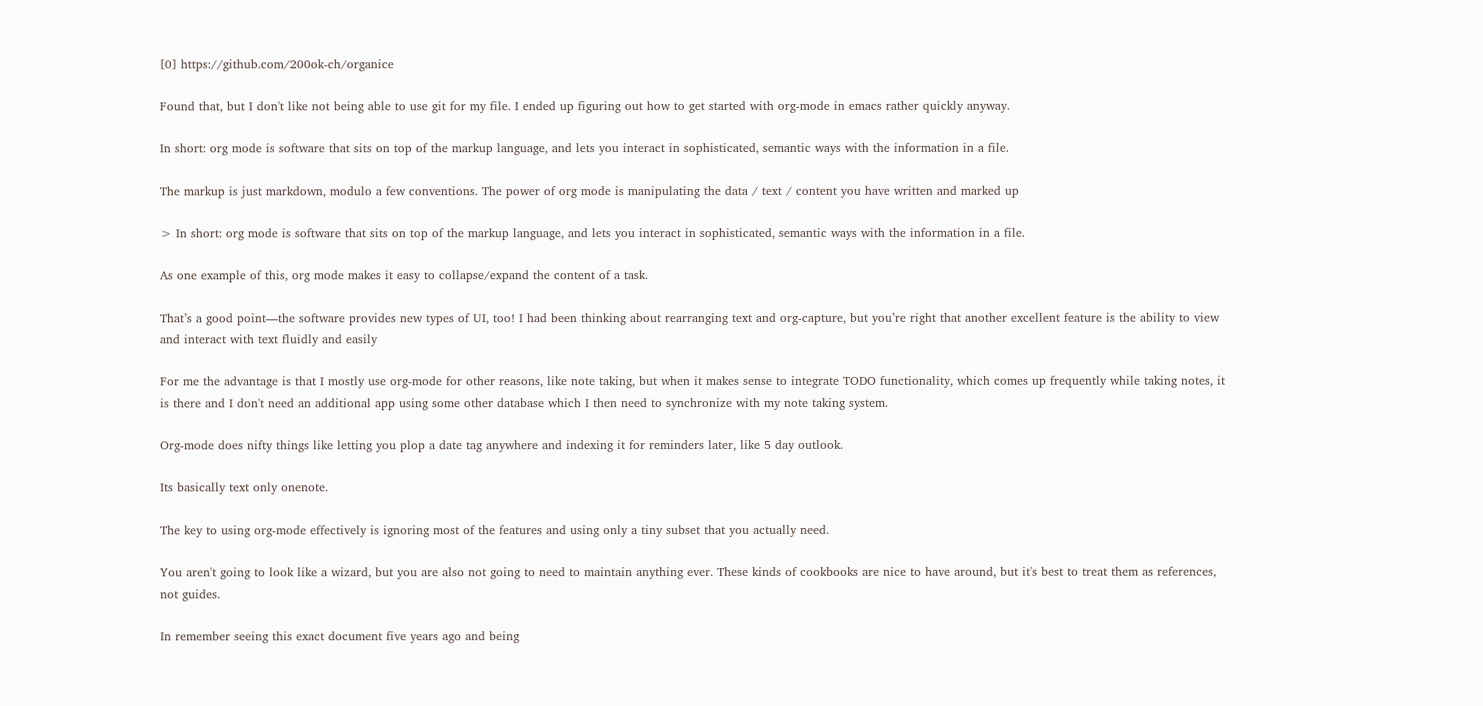[0] https://github.com/200ok-ch/organice

Found that, but I don't like not being able to use git for my file. I ended up figuring out how to get started with org-mode in emacs rather quickly anyway.

In short: org mode is software that sits on top of the markup language, and lets you interact in sophisticated, semantic ways with the information in a file.

The markup is just markdown, modulo a few conventions. The power of org mode is manipulating the data / text / content you have written and marked up

> In short: org mode is software that sits on top of the markup language, and lets you interact in sophisticated, semantic ways with the information in a file.

As one example of this, org mode makes it easy to collapse/expand the content of a task.

That’s a good point—the software provides new types of UI, too! I had been thinking about rearranging text and org-capture, but you’re right that another excellent feature is the ability to view and interact with text fluidly and easily

For me the advantage is that I mostly use org-mode for other reasons, like note taking, but when it makes sense to integrate TODO functionality, which comes up frequently while taking notes, it is there and I don't need an additional app using some other database which I then need to synchronize with my note taking system.

Org-mode does nifty things like letting you plop a date tag anywhere and indexing it for reminders later, like 5 day outlook.

Its basically text only onenote.

The key to using org-mode effectively is ignoring most of the features and using only a tiny subset that you actually need.

You aren't going to look like a wizard, but you are also not going to need to maintain anything ever. These kinds of cookbooks are nice to have around, but it's best to treat them as references, not guides.

In remember seeing this exact document five years ago and being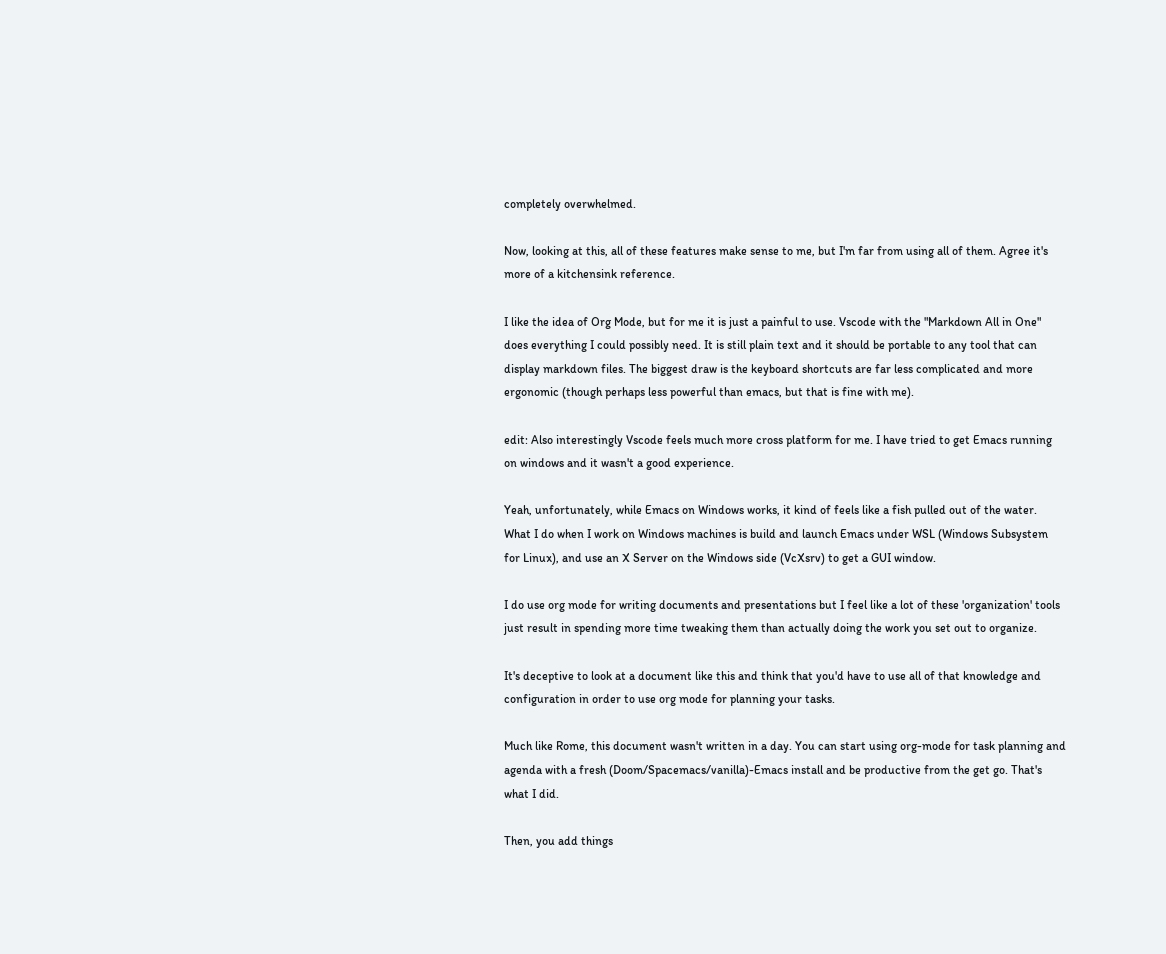completely overwhelmed.

Now, looking at this, all of these features make sense to me, but I'm far from using all of them. Agree it's more of a kitchensink reference.

I like the idea of Org Mode, but for me it is just a painful to use. Vscode with the "Markdown All in One" does everything I could possibly need. It is still plain text and it should be portable to any tool that can display markdown files. The biggest draw is the keyboard shortcuts are far less complicated and more ergonomic (though perhaps less powerful than emacs, but that is fine with me).

edit: Also interestingly Vscode feels much more cross platform for me. I have tried to get Emacs running on windows and it wasn't a good experience.

Yeah, unfortunately, while Emacs on Windows works, it kind of feels like a fish pulled out of the water. What I do when I work on Windows machines is build and launch Emacs under WSL (Windows Subsystem for Linux), and use an X Server on the Windows side (VcXsrv) to get a GUI window.

I do use org mode for writing documents and presentations but I feel like a lot of these 'organization' tools just result in spending more time tweaking them than actually doing the work you set out to organize.

It's deceptive to look at a document like this and think that you'd have to use all of that knowledge and configuration in order to use org mode for planning your tasks.

Much like Rome, this document wasn't written in a day. You can start using org-mode for task planning and agenda with a fresh (Doom/Spacemacs/vanilla)-Emacs install and be productive from the get go. That's what I did.

Then, you add things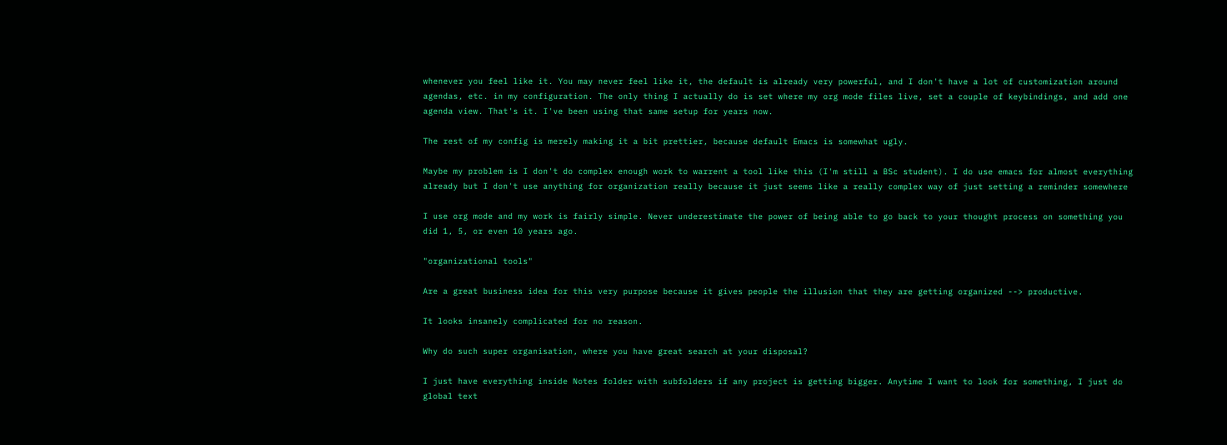whenever you feel like it. You may never feel like it, the default is already very powerful, and I don't have a lot of customization around agendas, etc. in my configuration. The only thing I actually do is set where my org mode files live, set a couple of keybindings, and add one agenda view. That's it. I've been using that same setup for years now.

The rest of my config is merely making it a bit prettier, because default Emacs is somewhat ugly.

Maybe my problem is I don't do complex enough work to warrent a tool like this (I'm still a BSc student). I do use emacs for almost everything already but I don't use anything for organization really because it just seems like a really complex way of just setting a reminder somewhere

I use org mode and my work is fairly simple. Never underestimate the power of being able to go back to your thought process on something you did 1, 5, or even 10 years ago.

"organizational tools"

Are a great business idea for this very purpose because it gives people the illusion that they are getting organized --> productive.

It looks insanely complicated for no reason.

Why do such super organisation, where you have great search at your disposal?

I just have everything inside Notes folder with subfolders if any project is getting bigger. Anytime I want to look for something, I just do global text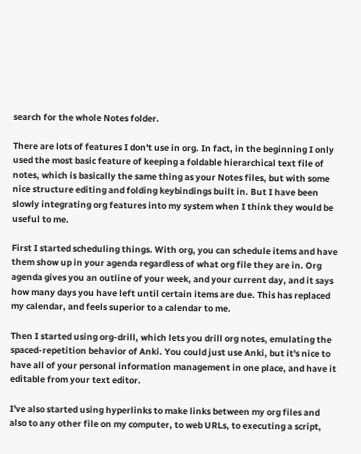search for the whole Notes folder.

There are lots of features I don't use in org. In fact, in the beginning I only used the most basic feature of keeping a foldable hierarchical text file of notes, which is basically the same thing as your Notes files, but with some nice structure editing and folding keybindings built in. But I have been slowly integrating org features into my system when I think they would be useful to me.

First I started scheduling things. With org, you can schedule items and have them show up in your agenda regardless of what org file they are in. Org agenda gives you an outline of your week, and your current day, and it says how many days you have left until certain items are due. This has replaced my calendar, and feels superior to a calendar to me.

Then I started using org-drill, which lets you drill org notes, emulating the spaced-repetition behavior of Anki. You could just use Anki, but it's nice to have all of your personal information management in one place, and have it editable from your text editor.

I've also started using hyperlinks to make links between my org files and also to any other file on my computer, to web URLs, to executing a script,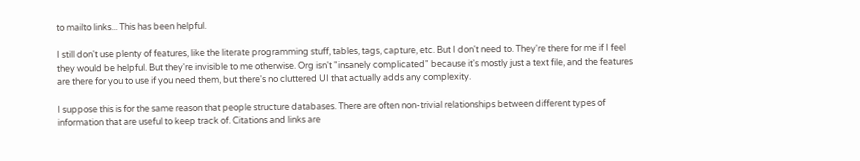to mailto links... This has been helpful.

I still don't use plenty of features, like the literate programming stuff, tables, tags, capture, etc. But I don't need to. They're there for me if I feel they would be helpful. But they're invisible to me otherwise. Org isn't "insanely complicated" because it's mostly just a text file, and the features are there for you to use if you need them, but there's no cluttered UI that actually adds any complexity.

I suppose this is for the same reason that people structure databases. There are often non-trivial relationships between different types of information that are useful to keep track of. Citations and links are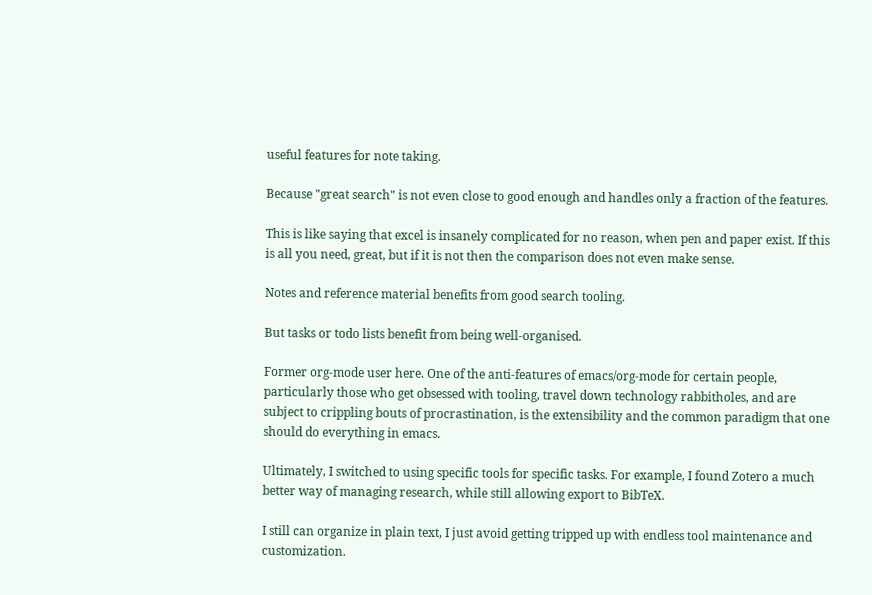useful features for note taking.

Because "great search" is not even close to good enough and handles only a fraction of the features.

This is like saying that excel is insanely complicated for no reason, when pen and paper exist. If this is all you need, great, but if it is not then the comparison does not even make sense.

Notes and reference material benefits from good search tooling.

But tasks or todo lists benefit from being well-organised.

Former org-mode user here. One of the anti-features of emacs/org-mode for certain people, particularly those who get obsessed with tooling, travel down technology rabbitholes, and are subject to crippling bouts of procrastination, is the extensibility and the common paradigm that one should do everything in emacs.

Ultimately, I switched to using specific tools for specific tasks. For example, I found Zotero a much better way of managing research, while still allowing export to BibTeX.

I still can organize in plain text, I just avoid getting tripped up with endless tool maintenance and customization.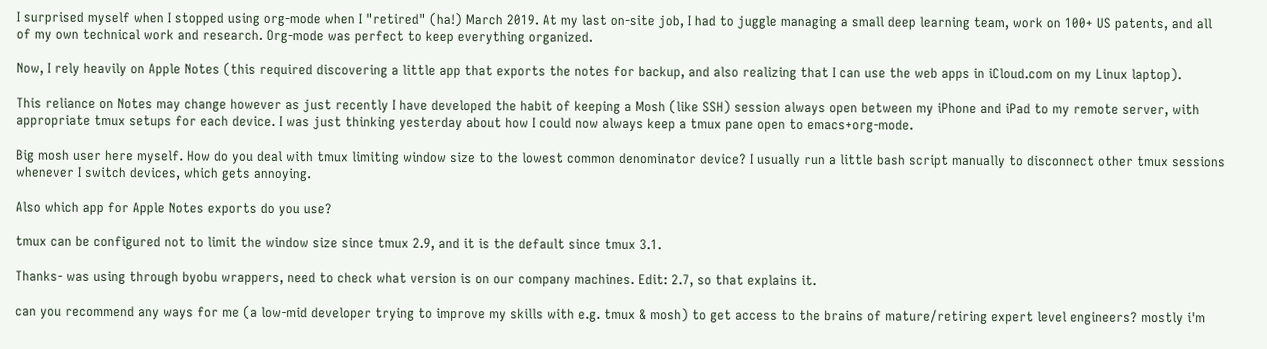I surprised myself when I stopped using org-mode when I "retired" (ha!) March 2019. At my last on-site job, I had to juggle managing a small deep learning team, work on 100+ US patents, and all of my own technical work and research. Org-mode was perfect to keep everything organized.

Now, I rely heavily on Apple Notes (this required discovering a little app that exports the notes for backup, and also realizing that I can use the web apps in iCloud.com on my Linux laptop).

This reliance on Notes may change however as just recently I have developed the habit of keeping a Mosh (like SSH) session always open between my iPhone and iPad to my remote server, with appropriate tmux setups for each device. I was just thinking yesterday about how I could now always keep a tmux pane open to emacs+org-mode.

Big mosh user here myself. How do you deal with tmux limiting window size to the lowest common denominator device? I usually run a little bash script manually to disconnect other tmux sessions whenever I switch devices, which gets annoying.

Also which app for Apple Notes exports do you use?

tmux can be configured not to limit the window size since tmux 2.9, and it is the default since tmux 3.1.

Thanks- was using through byobu wrappers, need to check what version is on our company machines. Edit: 2.7, so that explains it.

can you recommend any ways for me (a low-mid developer trying to improve my skills with e.g. tmux & mosh) to get access to the brains of mature/retiring expert level engineers? mostly i'm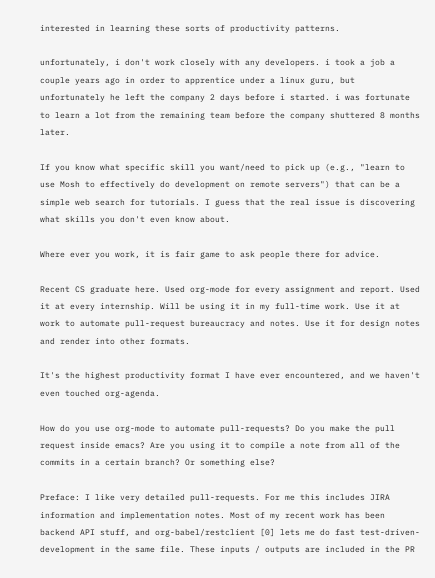interested in learning these sorts of productivity patterns.

unfortunately, i don't work closely with any developers. i took a job a couple years ago in order to apprentice under a linux guru, but unfortunately he left the company 2 days before i started. i was fortunate to learn a lot from the remaining team before the company shuttered 8 months later.

If you know what specific skill you want/need to pick up (e.g., "learn to use Mosh to effectively do development on remote servers") that can be a simple web search for tutorials. I guess that the real issue is discovering what skills you don't even know about.

Where ever you work, it is fair game to ask people there for advice.

Recent CS graduate here. Used org-mode for every assignment and report. Used it at every internship. Will be using it in my full-time work. Use it at work to automate pull-request bureaucracy and notes. Use it for design notes and render into other formats.

It's the highest productivity format I have ever encountered, and we haven't even touched org-agenda.

How do you use org-mode to automate pull-requests? Do you make the pull request inside emacs? Are you using it to compile a note from all of the commits in a certain branch? Or something else?

Preface: I like very detailed pull-requests. For me this includes JIRA information and implementation notes. Most of my recent work has been backend API stuff, and org-babel/restclient [0] lets me do fast test-driven-development in the same file. These inputs / outputs are included in the PR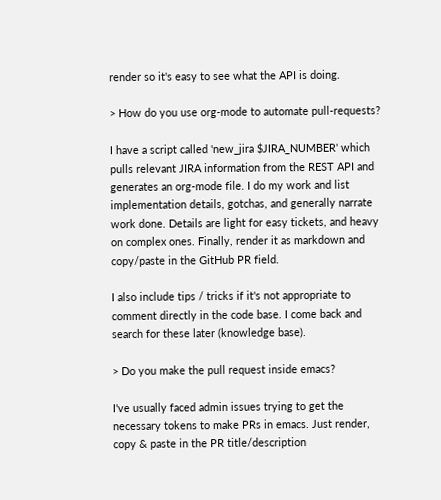render so it's easy to see what the API is doing.

> How do you use org-mode to automate pull-requests?

I have a script called 'new_jira $JIRA_NUMBER' which pulls relevant JIRA information from the REST API and generates an org-mode file. I do my work and list implementation details, gotchas, and generally narrate work done. Details are light for easy tickets, and heavy on complex ones. Finally, render it as markdown and copy/paste in the GitHub PR field.

I also include tips / tricks if it's not appropriate to comment directly in the code base. I come back and search for these later (knowledge base).

> Do you make the pull request inside emacs?

I've usually faced admin issues trying to get the necessary tokens to make PRs in emacs. Just render, copy & paste in the PR title/description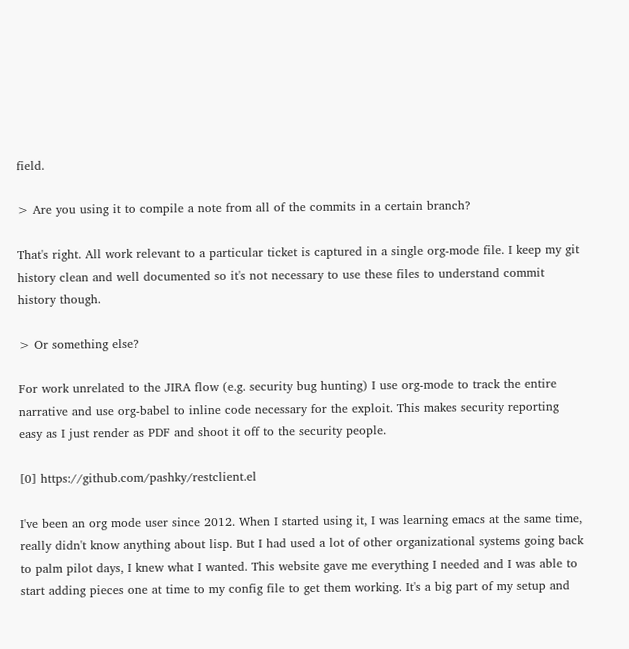field.

> Are you using it to compile a note from all of the commits in a certain branch?

That's right. All work relevant to a particular ticket is captured in a single org-mode file. I keep my git history clean and well documented so it's not necessary to use these files to understand commit history though.

> Or something else?

For work unrelated to the JIRA flow (e.g. security bug hunting) I use org-mode to track the entire narrative and use org-babel to inline code necessary for the exploit. This makes security reporting easy as I just render as PDF and shoot it off to the security people.

[0] https://github.com/pashky/restclient.el

I've been an org mode user since 2012. When I started using it, I was learning emacs at the same time, really didn't know anything about lisp. But I had used a lot of other organizational systems going back to palm pilot days, I knew what I wanted. This website gave me everything I needed and I was able to start adding pieces one at time to my config file to get them working. It's a big part of my setup and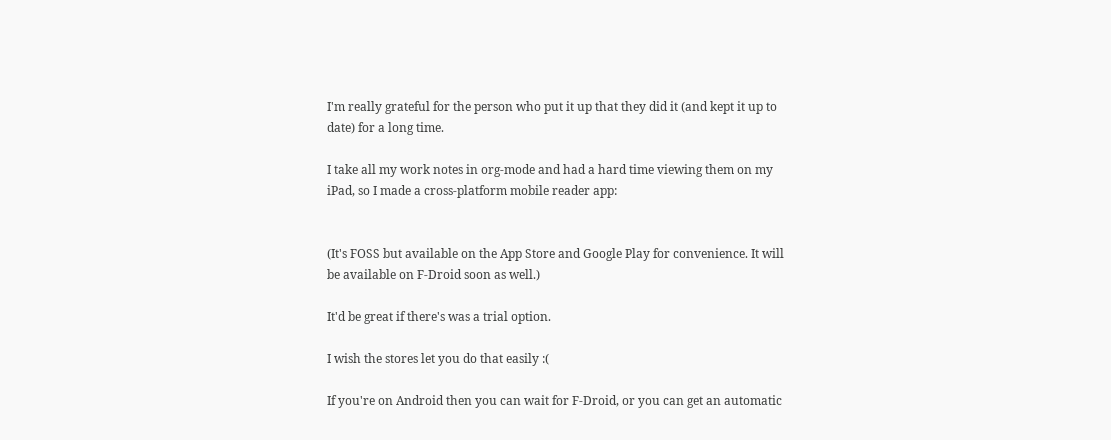I'm really grateful for the person who put it up that they did it (and kept it up to date) for a long time.

I take all my work notes in org-mode and had a hard time viewing them on my iPad, so I made a cross-platform mobile reader app:


(It's FOSS but available on the App Store and Google Play for convenience. It will be available on F-Droid soon as well.)

It'd be great if there's was a trial option.

I wish the stores let you do that easily :(

If you're on Android then you can wait for F-Droid, or you can get an automatic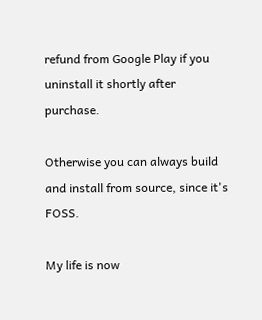refund from Google Play if you uninstall it shortly after purchase.

Otherwise you can always build and install from source, since it's FOSS.

My life is now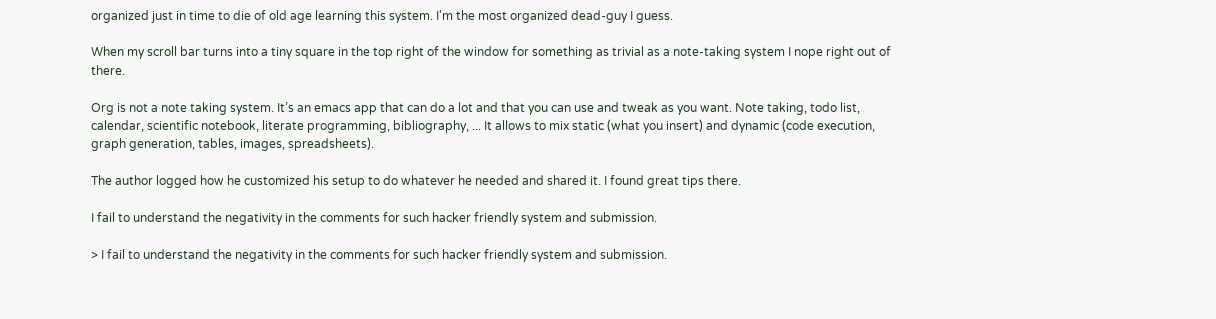organized just in time to die of old age learning this system. I'm the most organized dead-guy I guess.

When my scroll bar turns into a tiny square in the top right of the window for something as trivial as a note-taking system I nope right out of there.

Org is not a note taking system. It’s an emacs app that can do a lot and that you can use and tweak as you want. Note taking, todo list, calendar, scientific notebook, literate programming, bibliography, ... It allows to mix static (what you insert) and dynamic (code execution, graph generation, tables, images, spreadsheets).

The author logged how he customized his setup to do whatever he needed and shared it. I found great tips there.

I fail to understand the negativity in the comments for such hacker friendly system and submission.

> I fail to understand the negativity in the comments for such hacker friendly system and submission.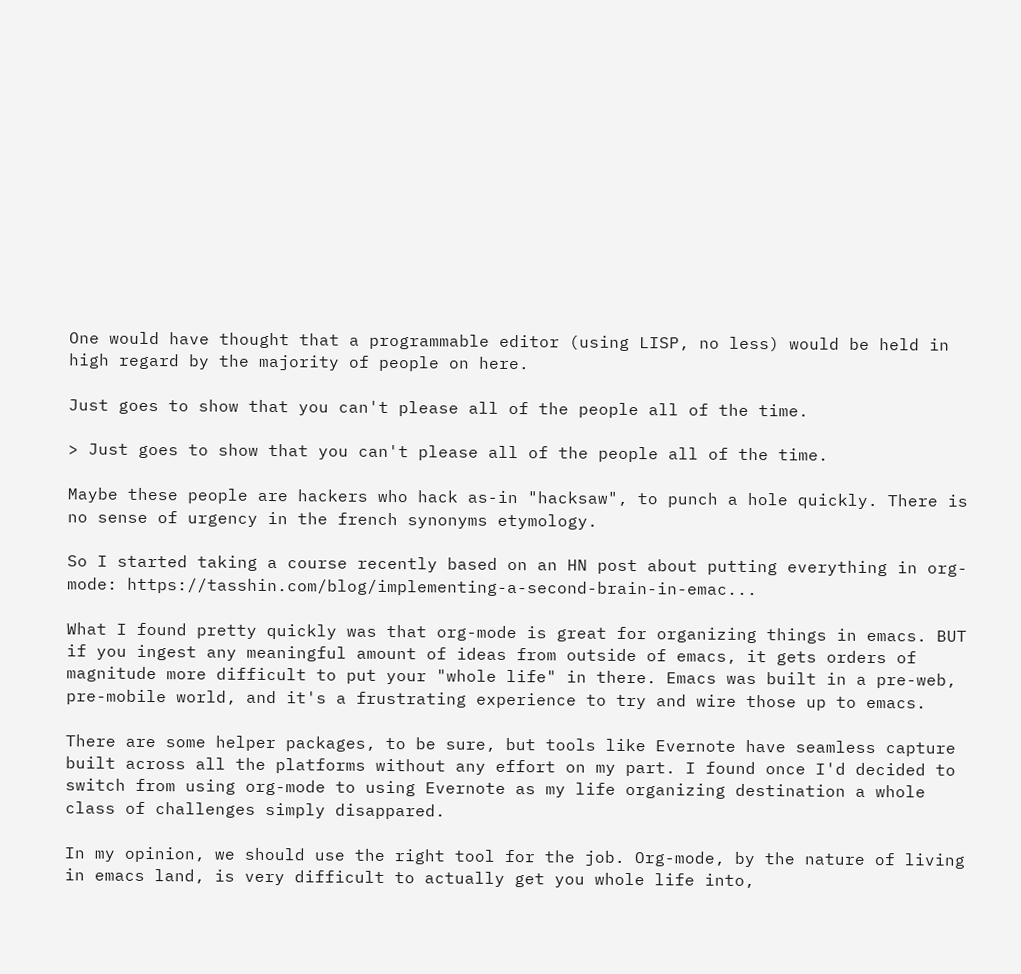One would have thought that a programmable editor (using LISP, no less) would be held in high regard by the majority of people on here.

Just goes to show that you can't please all of the people all of the time.

> Just goes to show that you can't please all of the people all of the time.

Maybe these people are hackers who hack as-in "hacksaw", to punch a hole quickly. There is no sense of urgency in the french synonyms etymology.

So I started taking a course recently based on an HN post about putting everything in org-mode: https://tasshin.com/blog/implementing-a-second-brain-in-emac...

What I found pretty quickly was that org-mode is great for organizing things in emacs. BUT if you ingest any meaningful amount of ideas from outside of emacs, it gets orders of magnitude more difficult to put your "whole life" in there. Emacs was built in a pre-web, pre-mobile world, and it's a frustrating experience to try and wire those up to emacs.

There are some helper packages, to be sure, but tools like Evernote have seamless capture built across all the platforms without any effort on my part. I found once I'd decided to switch from using org-mode to using Evernote as my life organizing destination a whole class of challenges simply disappared.

In my opinion, we should use the right tool for the job. Org-mode, by the nature of living in emacs land, is very difficult to actually get you whole life into,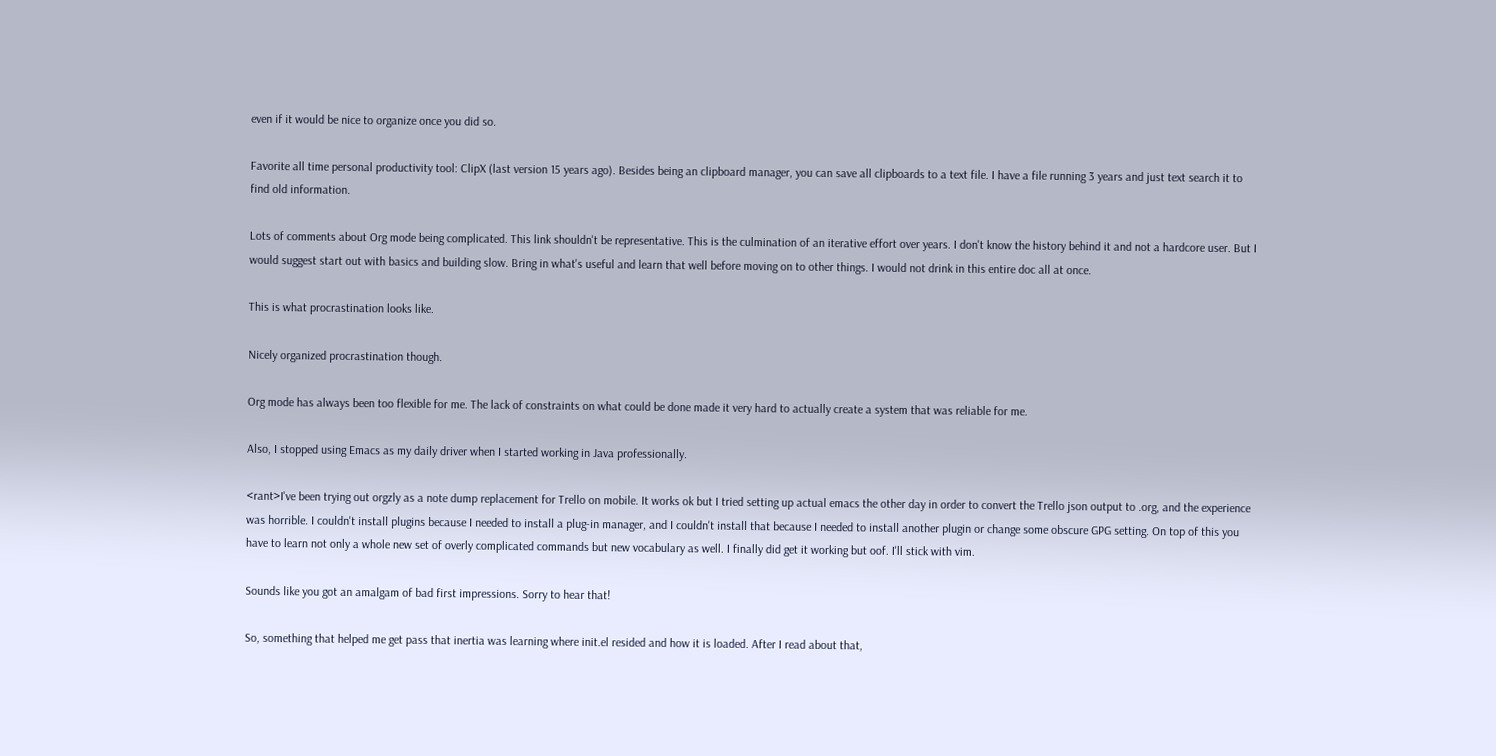even if it would be nice to organize once you did so.

Favorite all time personal productivity tool: ClipX (last version 15 years ago). Besides being an clipboard manager, you can save all clipboards to a text file. I have a file running 3 years and just text search it to find old information.

Lots of comments about Org mode being complicated. This link shouldn't be representative. This is the culmination of an iterative effort over years. I don't know the history behind it and not a hardcore user. But I would suggest start out with basics and building slow. Bring in what's useful and learn that well before moving on to other things. I would not drink in this entire doc all at once.

This is what procrastination looks like.

Nicely organized procrastination though.

Org mode has always been too flexible for me. The lack of constraints on what could be done made it very hard to actually create a system that was reliable for me.

Also, I stopped using Emacs as my daily driver when I started working in Java professionally.

<rant>I've been trying out orgzly as a note dump replacement for Trello on mobile. It works ok but I tried setting up actual emacs the other day in order to convert the Trello json output to .org, and the experience was horrible. I couldn't install plugins because I needed to install a plug-in manager, and I couldn't install that because I needed to install another plugin or change some obscure GPG setting. On top of this you have to learn not only a whole new set of overly complicated commands but new vocabulary as well. I finally did get it working but oof. I'll stick with vim.

Sounds like you got an amalgam of bad first impressions. Sorry to hear that!

So, something that helped me get pass that inertia was learning where init.el resided and how it is loaded. After I read about that,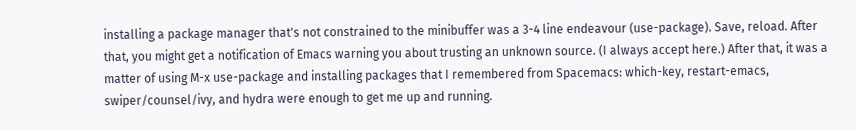installing a package manager that's not constrained to the minibuffer was a 3-4 line endeavour (use-package). Save, reload. After that, you might get a notification of Emacs warning you about trusting an unknown source. (I always accept here.) After that, it was a matter of using M-x use-package and installing packages that I remembered from Spacemacs: which-key, restart-emacs, swiper/counsel/ivy, and hydra were enough to get me up and running.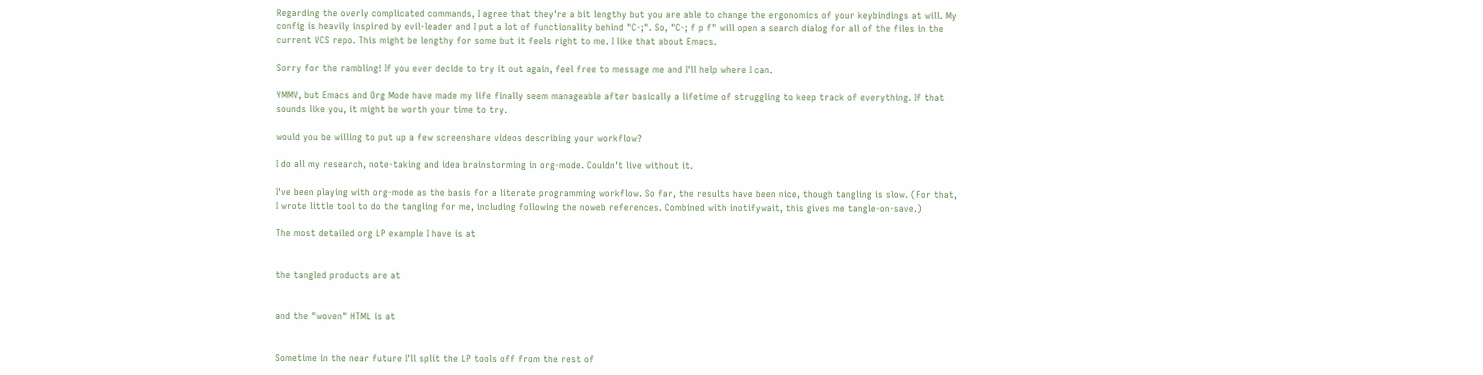Regarding the overly complicated commands, I agree that they're a bit lengthy but you are able to change the ergonomics of your keybindings at will. My config is heavily inspired by evil-leader and I put a lot of functionality behind "C-;". So, "C-; f p f" will open a search dialog for all of the files in the current VCS repo. This might be lengthy for some but it feels right to me. I like that about Emacs.

Sorry for the rambling! If you ever decide to try it out again, feel free to message me and I'll help where I can.

YMMV, but Emacs and Org Mode have made my life finally seem manageable after basically a lifetime of struggling to keep track of everything. If that sounds like you, it might be worth your time to try.

would you be willing to put up a few screenshare videos describing your workflow?

I do all my research, note-taking and idea brainstorming in org-mode. Couldn't live without it.

I've been playing with org-mode as the basis for a literate programming workflow. So far, the results have been nice, though tangling is slow. (For that, I wrote little tool to do the tangling for me, including following the noweb references. Combined with inotifywait, this gives me tangle-on-save.)

The most detailed org LP example I have is at


the tangled products are at


and the "woven" HTML is at


Sometime in the near future I'll split the LP tools off from the rest of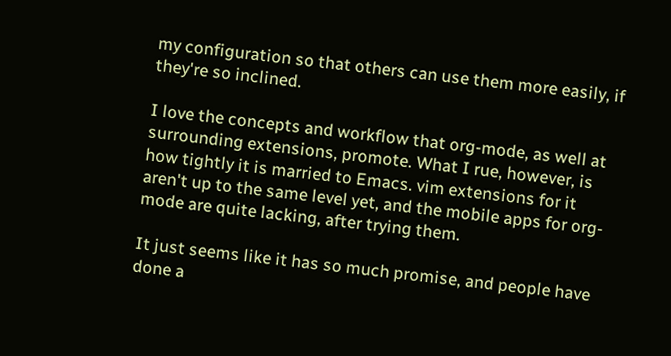my configuration so that others can use them more easily, if they're so inclined.

I love the concepts and workflow that org-mode, as well at surrounding extensions, promote. What I rue, however, is how tightly it is married to Emacs. vim extensions for it aren't up to the same level yet, and the mobile apps for org-mode are quite lacking, after trying them.

It just seems like it has so much promise, and people have done a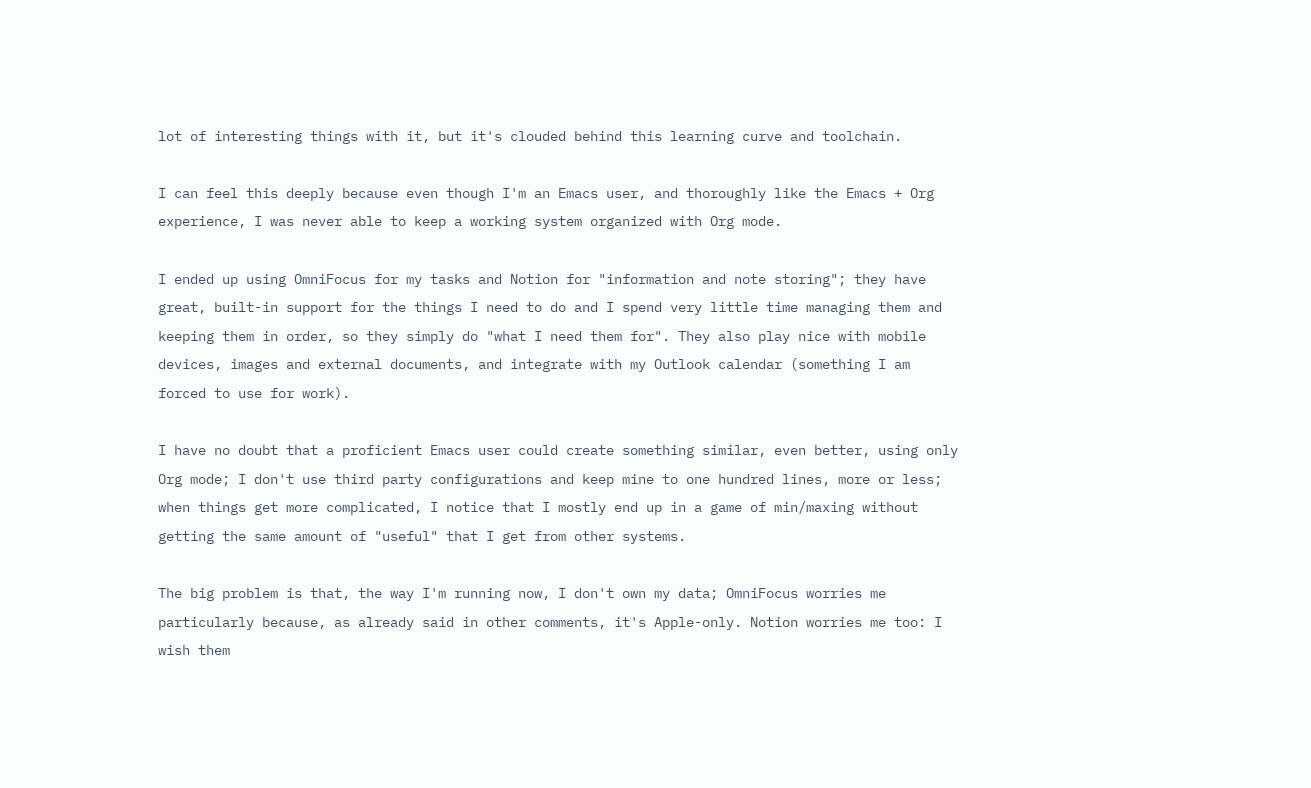lot of interesting things with it, but it's clouded behind this learning curve and toolchain.

I can feel this deeply because even though I'm an Emacs user, and thoroughly like the Emacs + Org experience, I was never able to keep a working system organized with Org mode.

I ended up using OmniFocus for my tasks and Notion for "information and note storing"; they have great, built-in support for the things I need to do and I spend very little time managing them and keeping them in order, so they simply do "what I need them for". They also play nice with mobile devices, images and external documents, and integrate with my Outlook calendar (something I am forced to use for work).

I have no doubt that a proficient Emacs user could create something similar, even better, using only Org mode; I don't use third party configurations and keep mine to one hundred lines, more or less; when things get more complicated, I notice that I mostly end up in a game of min/maxing without getting the same amount of "useful" that I get from other systems.

The big problem is that, the way I'm running now, I don't own my data; OmniFocus worries me particularly because, as already said in other comments, it's Apple-only. Notion worries me too: I wish them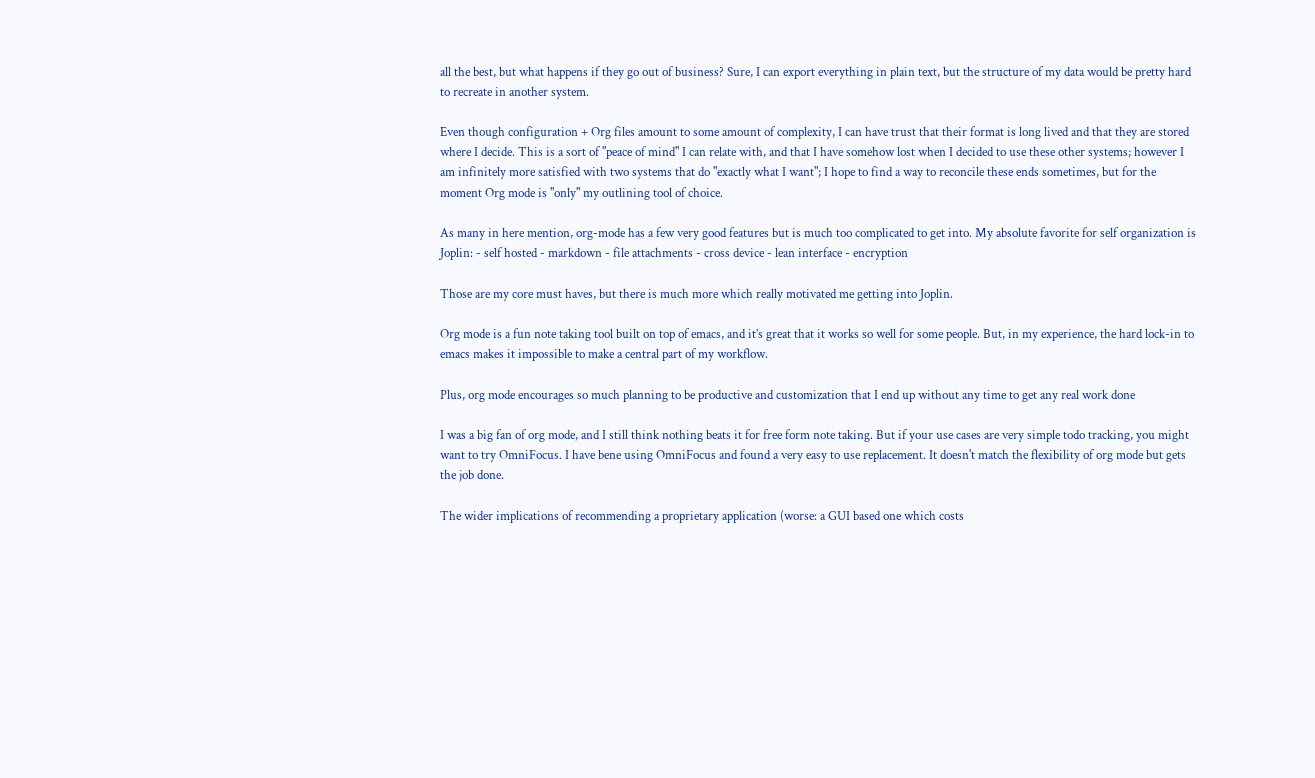all the best, but what happens if they go out of business? Sure, I can export everything in plain text, but the structure of my data would be pretty hard to recreate in another system.

Even though configuration + Org files amount to some amount of complexity, I can have trust that their format is long lived and that they are stored where I decide. This is a sort of "peace of mind" I can relate with, and that I have somehow lost when I decided to use these other systems; however I am infinitely more satisfied with two systems that do "exactly what I want"; I hope to find a way to reconcile these ends sometimes, but for the moment Org mode is "only" my outlining tool of choice.

As many in here mention, org-mode has a few very good features but is much too complicated to get into. My absolute favorite for self organization is Joplin: - self hosted - markdown - file attachments - cross device - lean interface - encryption

Those are my core must haves, but there is much more which really motivated me getting into Joplin.

Org mode is a fun note taking tool built on top of emacs, and it’s great that it works so well for some people. But, in my experience, the hard lock-in to emacs makes it impossible to make a central part of my workflow.

Plus, org mode encourages so much planning to be productive and customization that I end up without any time to get any real work done

I was a big fan of org mode, and I still think nothing beats it for free form note taking. But if your use cases are very simple todo tracking, you might want to try OmniFocus. I have bene using OmniFocus and found a very easy to use replacement. It doesn't match the flexibility of org mode but gets the job done.

The wider implications of recommending a proprietary application (worse: a GUI based one which costs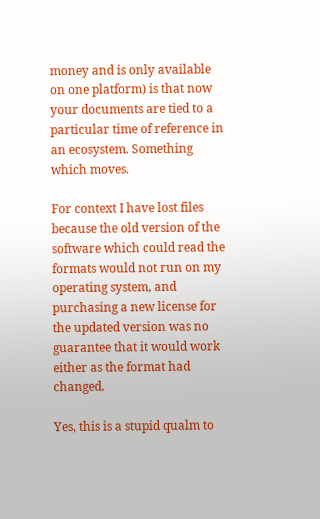money and is only available on one platform) is that now your documents are tied to a particular time of reference in an ecosystem. Something which moves.

For context I have lost files because the old version of the software which could read the formats would not run on my operating system, and purchasing a new license for the updated version was no guarantee that it would work either as the format had changed.

Yes, this is a stupid qualm to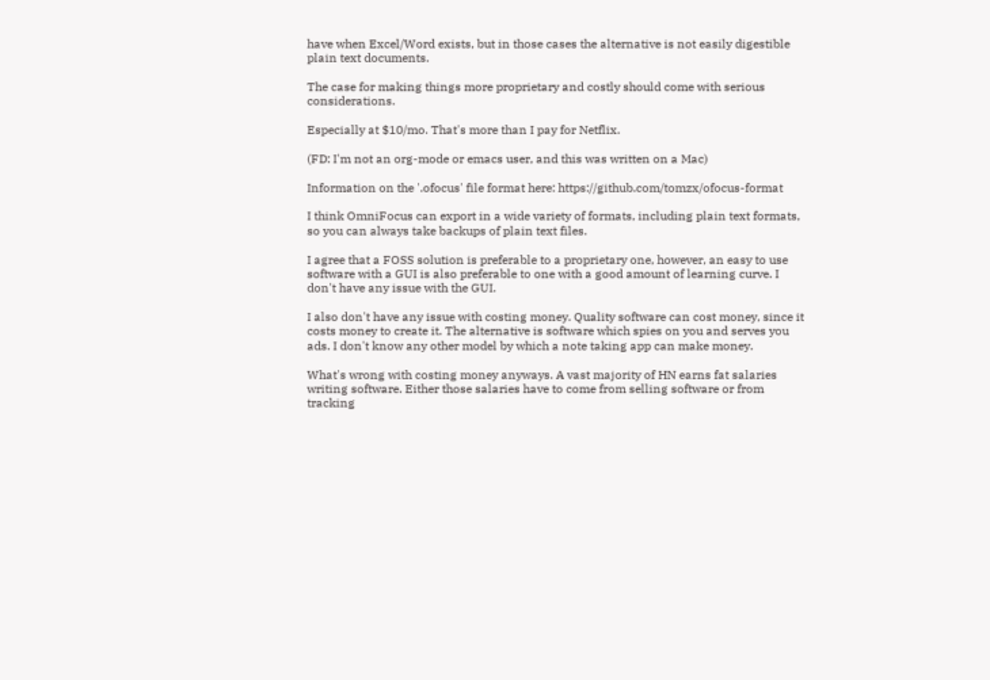have when Excel/Word exists, but in those cases the alternative is not easily digestible plain text documents.

The case for making things more proprietary and costly should come with serious considerations.

Especially at $10/mo. That's more than I pay for Netflix.

(FD: I'm not an org-mode or emacs user, and this was written on a Mac)

Information on the '.ofocus' file format here: https://github.com/tomzx/ofocus-format

I think OmniFocus can export in a wide variety of formats, including plain text formats, so you can always take backups of plain text files.

I agree that a FOSS solution is preferable to a proprietary one, however, an easy to use software with a GUI is also preferable to one with a good amount of learning curve. I don't have any issue with the GUI.

I also don't have any issue with costing money. Quality software can cost money, since it costs money to create it. The alternative is software which spies on you and serves you ads. I don't know any other model by which a note taking app can make money.

What's wrong with costing money anyways. A vast majority of HN earns fat salaries writing software. Either those salaries have to come from selling software or from tracking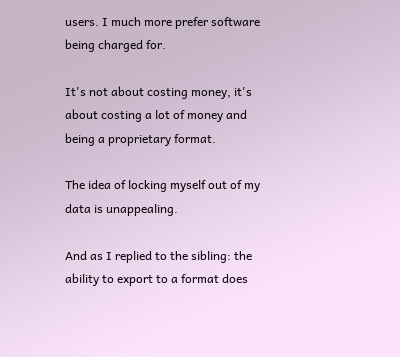users. I much more prefer software being charged for.

It's not about costing money, it's about costing a lot of money and being a proprietary format.

The idea of locking myself out of my data is unappealing.

And as I replied to the sibling: the ability to export to a format does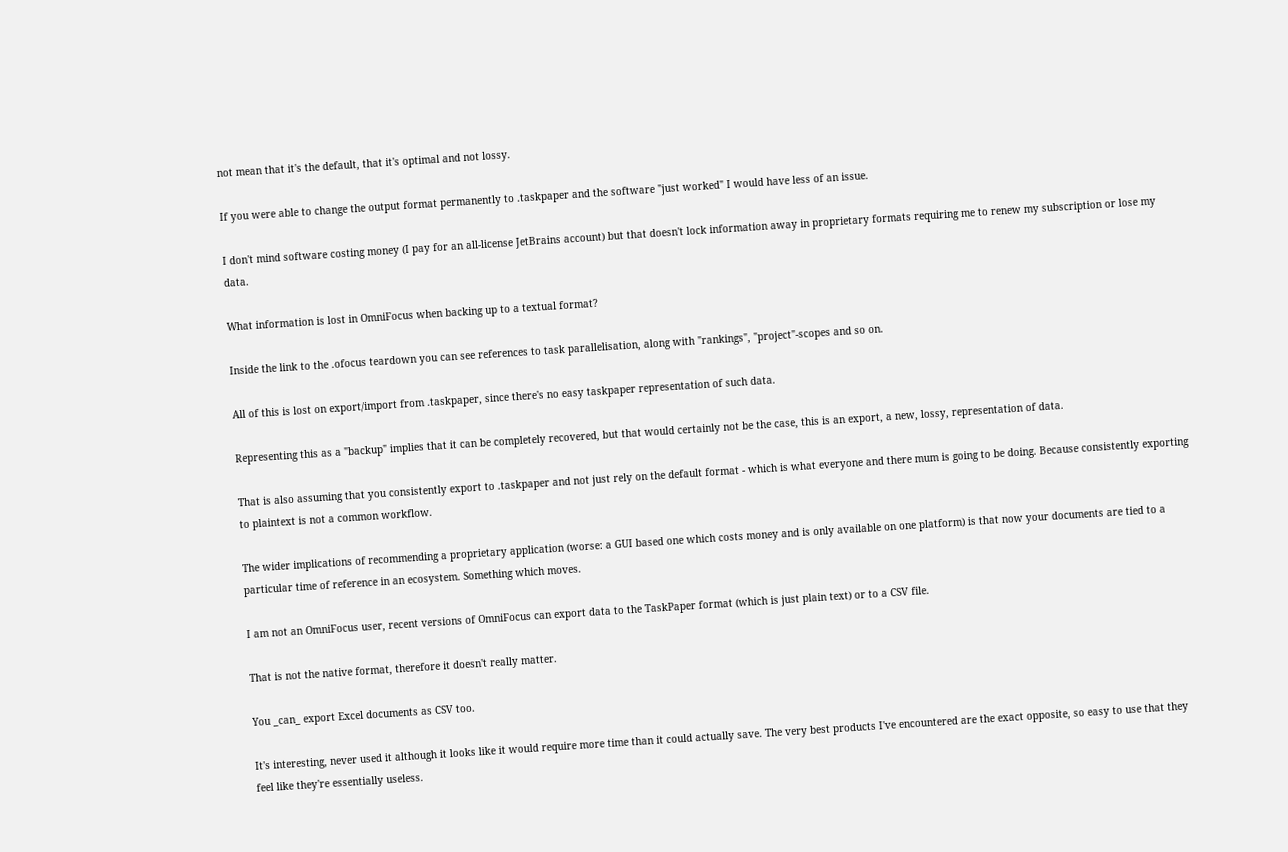not mean that it's the default, that it's optimal and not lossy.

If you were able to change the output format permanently to .taskpaper and the software "just worked" I would have less of an issue.

I don't mind software costing money (I pay for an all-license JetBrains account) but that doesn't lock information away in proprietary formats requiring me to renew my subscription or lose my data.

What information is lost in OmniFocus when backing up to a textual format?

Inside the link to the .ofocus teardown you can see references to task parallelisation, along with "rankings", "project"-scopes and so on.

All of this is lost on export/import from .taskpaper, since there's no easy taskpaper representation of such data.

Representing this as a "backup" implies that it can be completely recovered, but that would certainly not be the case, this is an export, a new, lossy, representation of data.

That is also assuming that you consistently export to .taskpaper and not just rely on the default format - which is what everyone and there mum is going to be doing. Because consistently exporting to plaintext is not a common workflow.

The wider implications of recommending a proprietary application (worse: a GUI based one which costs money and is only available on one platform) is that now your documents are tied to a particular time of reference in an ecosystem. Something which moves.

I am not an OmniFocus user, recent versions of OmniFocus can export data to the TaskPaper format (which is just plain text) or to a CSV file.

That is not the native format, therefore it doesn't really matter.

You _can_ export Excel documents as CSV too.

It's interesting, never used it although it looks like it would require more time than it could actually save. The very best products I've encountered are the exact opposite, so easy to use that they feel like they're essentially useless.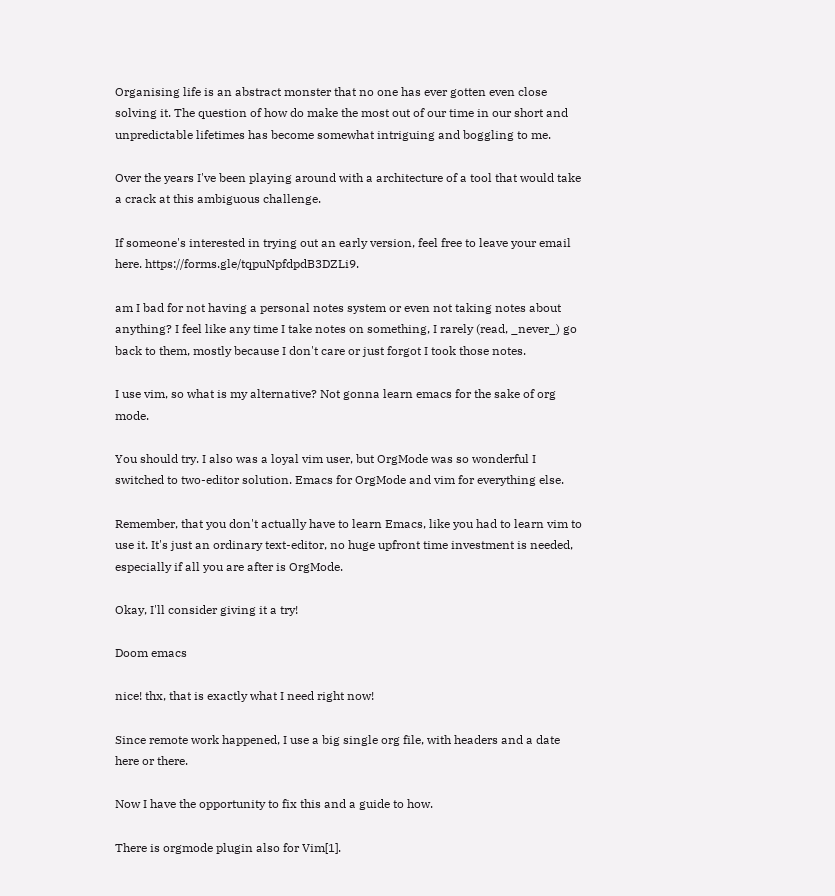Organising life is an abstract monster that no one has ever gotten even close solving it. The question of how do make the most out of our time in our short and unpredictable lifetimes has become somewhat intriguing and boggling to me.

Over the years I've been playing around with a architecture of a tool that would take a crack at this ambiguous challenge.

If someone's interested in trying out an early version, feel free to leave your email here. https://forms.gle/tqpuNpfdpdB3DZLi9.

am I bad for not having a personal notes system or even not taking notes about anything? I feel like any time I take notes on something, I rarely (read, _never_) go back to them, mostly because I don't care or just forgot I took those notes.

I use vim, so what is my alternative? Not gonna learn emacs for the sake of org mode.

You should try. I also was a loyal vim user, but OrgMode was so wonderful I switched to two-editor solution. Emacs for OrgMode and vim for everything else.

Remember, that you don't actually have to learn Emacs, like you had to learn vim to use it. It's just an ordinary text-editor, no huge upfront time investment is needed, especially if all you are after is OrgMode.

Okay, I'll consider giving it a try!

Doom emacs

nice! thx, that is exactly what I need right now!

Since remote work happened, I use a big single org file, with headers and a date here or there.

Now I have the opportunity to fix this and a guide to how.

There is orgmode plugin also for Vim[1].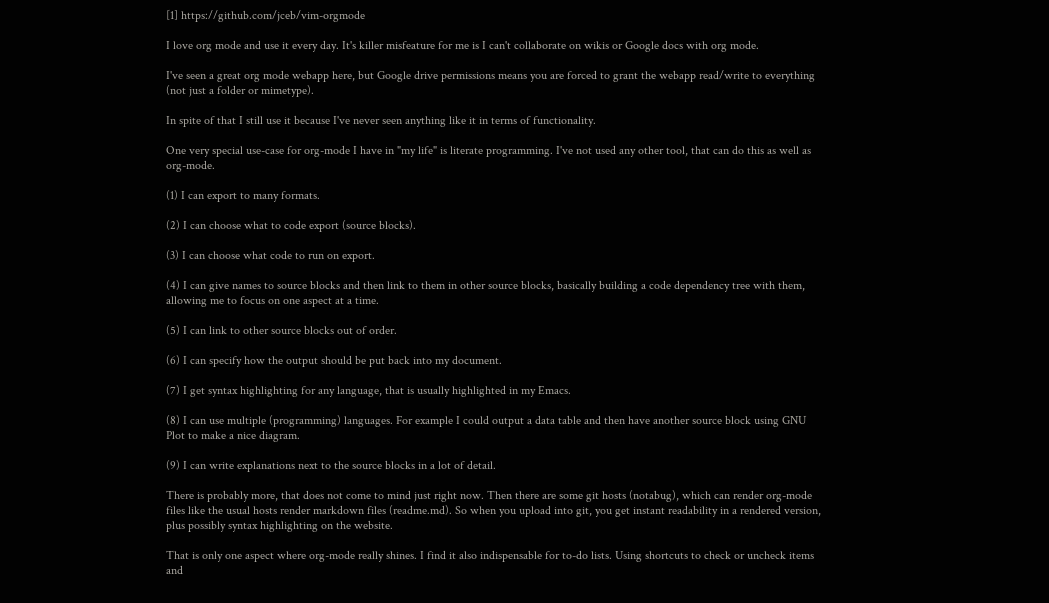[1] https://github.com/jceb/vim-orgmode

I love org mode and use it every day. It's killer misfeature for me is I can't collaborate on wikis or Google docs with org mode.

I've seen a great org mode webapp here, but Google drive permissions means you are forced to grant the webapp read/write to everything (not just a folder or mimetype).

In spite of that I still use it because I've never seen anything like it in terms of functionality.

One very special use-case for org-mode I have in "my life" is literate programming. I've not used any other tool, that can do this as well as org-mode.

(1) I can export to many formats.

(2) I can choose what to code export (source blocks).

(3) I can choose what code to run on export.

(4) I can give names to source blocks and then link to them in other source blocks, basically building a code dependency tree with them, allowing me to focus on one aspect at a time.

(5) I can link to other source blocks out of order.

(6) I can specify how the output should be put back into my document.

(7) I get syntax highlighting for any language, that is usually highlighted in my Emacs.

(8) I can use multiple (programming) languages. For example I could output a data table and then have another source block using GNU Plot to make a nice diagram.

(9) I can write explanations next to the source blocks in a lot of detail.

There is probably more, that does not come to mind just right now. Then there are some git hosts (notabug), which can render org-mode files like the usual hosts render markdown files (readme.md). So when you upload into git, you get instant readability in a rendered version, plus possibly syntax highlighting on the website.

That is only one aspect where org-mode really shines. I find it also indispensable for to-do lists. Using shortcuts to check or uncheck items and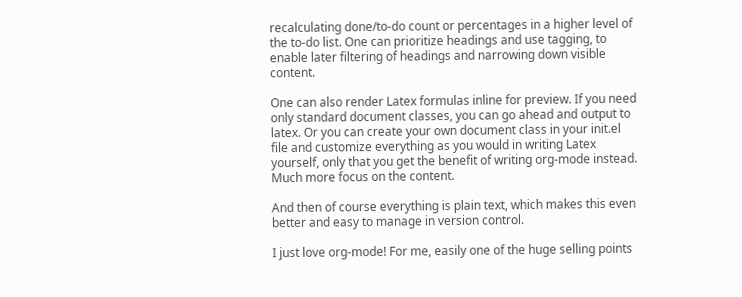recalculating done/to-do count or percentages in a higher level of the to-do list. One can prioritize headings and use tagging, to enable later filtering of headings and narrowing down visible content.

One can also render Latex formulas inline for preview. If you need only standard document classes, you can go ahead and output to latex. Or you can create your own document class in your init.el file and customize everything as you would in writing Latex yourself, only that you get the benefit of writing org-mode instead. Much more focus on the content.

And then of course everything is plain text, which makes this even better and easy to manage in version control.

I just love org-mode! For me, easily one of the huge selling points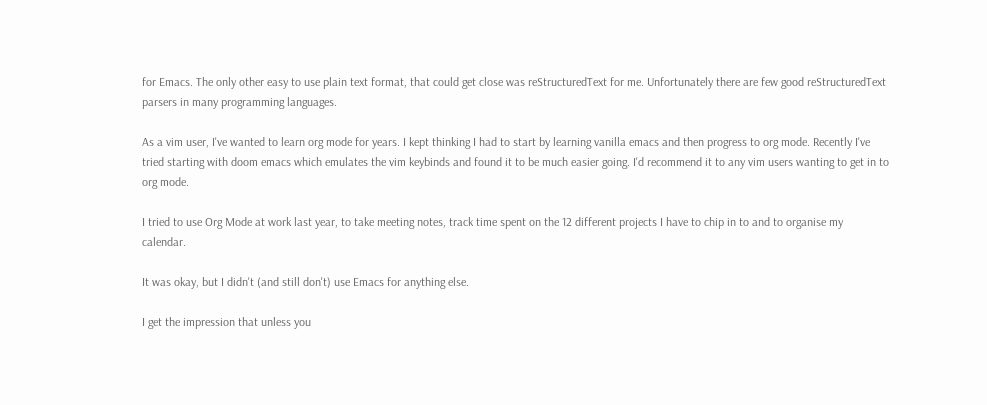for Emacs. The only other easy to use plain text format, that could get close was reStructuredText for me. Unfortunately there are few good reStructuredText parsers in many programming languages.

As a vim user, I've wanted to learn org mode for years. I kept thinking I had to start by learning vanilla emacs and then progress to org mode. Recently I've tried starting with doom emacs which emulates the vim keybinds and found it to be much easier going. I'd recommend it to any vim users wanting to get in to org mode.

I tried to use Org Mode at work last year, to take meeting notes, track time spent on the 12 different projects I have to chip in to and to organise my calendar.

It was okay, but I didn't (and still don't) use Emacs for anything else.

I get the impression that unless you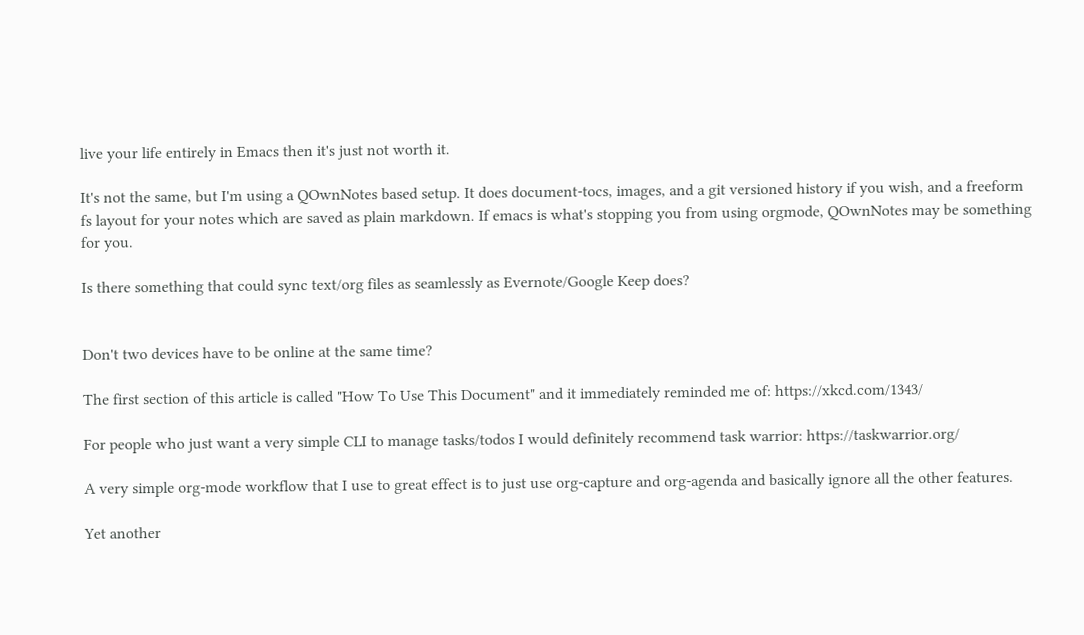live your life entirely in Emacs then it's just not worth it.

It's not the same, but I'm using a QOwnNotes based setup. It does document-tocs, images, and a git versioned history if you wish, and a freeform fs layout for your notes which are saved as plain markdown. If emacs is what's stopping you from using orgmode, QOwnNotes may be something for you.

Is there something that could sync text/org files as seamlessly as Evernote/Google Keep does?


Don't two devices have to be online at the same time?

The first section of this article is called "How To Use This Document" and it immediately reminded me of: https://xkcd.com/1343/

For people who just want a very simple CLI to manage tasks/todos I would definitely recommend task warrior: https://taskwarrior.org/

A very simple org-mode workflow that I use to great effect is to just use org-capture and org-agenda and basically ignore all the other features.

Yet another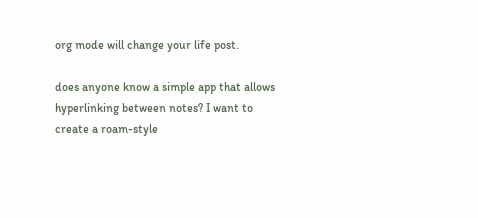org mode will change your life post.

does anyone know a simple app that allows hyperlinking between notes? I want to create a roam-style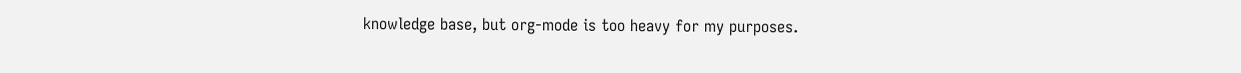knowledge base, but org-mode is too heavy for my purposes.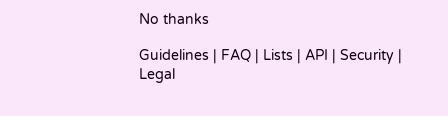No thanks

Guidelines | FAQ | Lists | API | Security | Legal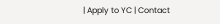| Apply to YC | Contact